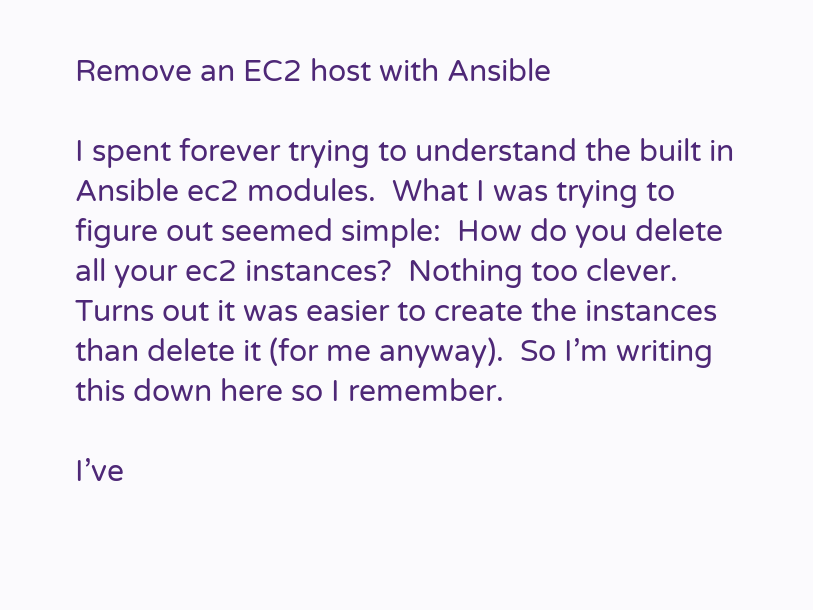Remove an EC2 host with Ansible

I spent forever trying to understand the built in Ansible ec2 modules.  What I was trying to figure out seemed simple:  How do you delete all your ec2 instances?  Nothing too clever.  Turns out it was easier to create the instances than delete it (for me anyway).  So I’m writing this down here so I remember.

I’ve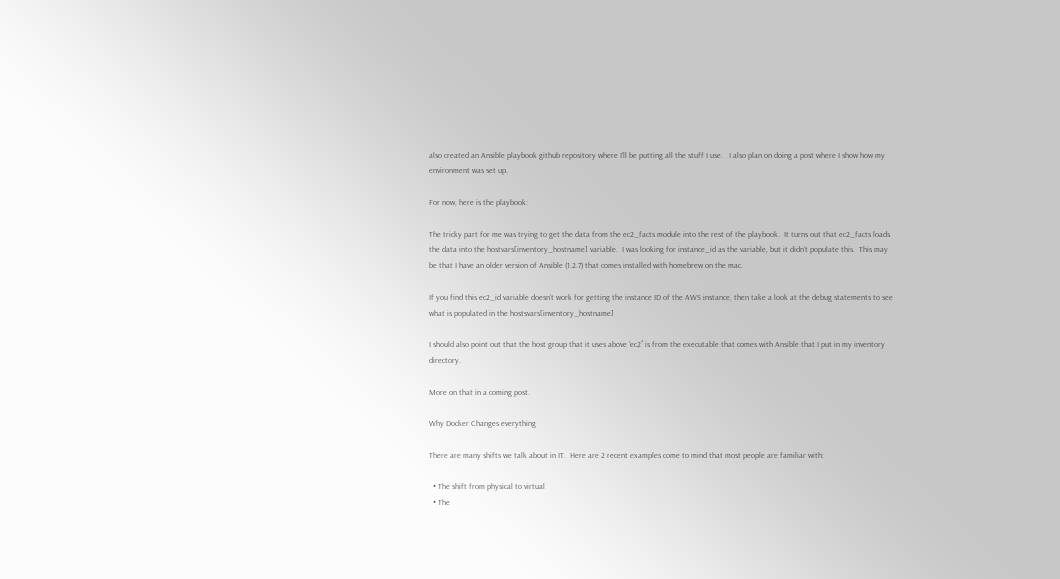also created an Ansible playbook github repository where I’ll be putting all the stuff I use.   I also plan on doing a post where I show how my environment was set up.

For now, here is the playbook:

The tricky part for me was trying to get the data from the ec2_facts module into the rest of the playbook.  It turns out that ec2_facts loads the data into the hostvars[inventory_hostname] variable.  I was looking for instance_id as the variable, but it didn’t populate this.  This may be that I have an older version of Ansible (1.2.7) that comes installed with homebrew on the mac.

If you find this ec2_id variable doesn’t work for getting the instance ID of the AWS instance, then take a look at the debug statements to see what is populated in the hostsvars[inventory_hostname]

I should also point out that the host group that it uses above ‘ec2′ is from the executable that comes with Ansible that I put in my inventory directory.

More on that in a coming post.

Why Docker Changes everything

There are many shifts we talk about in IT.  Here are 2 recent examples come to mind that most people are familiar with:

  • The shift from physical to virtual
  • The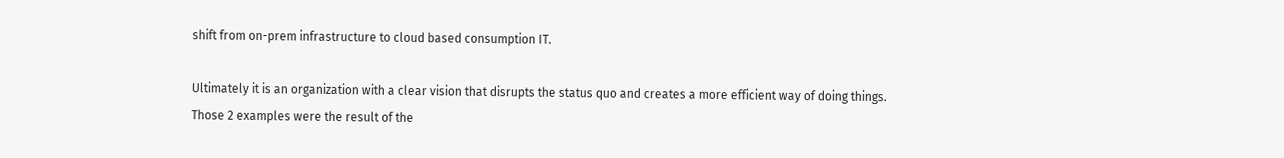shift from on-prem infrastructure to cloud based consumption IT.

Ultimately it is an organization with a clear vision that disrupts the status quo and creates a more efficient way of doing things.  Those 2 examples were the result of the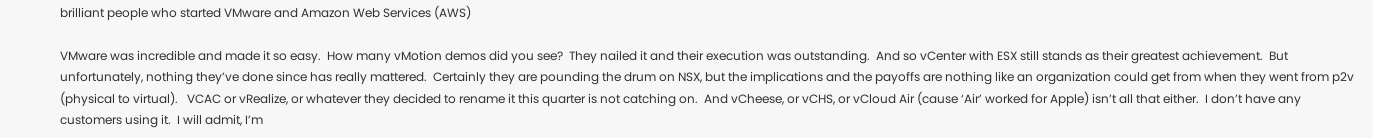brilliant people who started VMware and Amazon Web Services (AWS)

VMware was incredible and made it so easy.  How many vMotion demos did you see?  They nailed it and their execution was outstanding.  And so vCenter with ESX still stands as their greatest achievement.  But unfortunately, nothing they’ve done since has really mattered.  Certainly they are pounding the drum on NSX, but the implications and the payoffs are nothing like an organization could get from when they went from p2v (physical to virtual).   VCAC or vRealize, or whatever they decided to rename it this quarter is not catching on.  And vCheese, or vCHS, or vCloud Air (cause ‘Air’ worked for Apple) isn’t all that either.  I don’t have any customers using it.  I will admit, I’m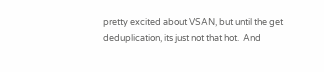pretty excited about VSAN, but until the get deduplication, its just not that hot.  And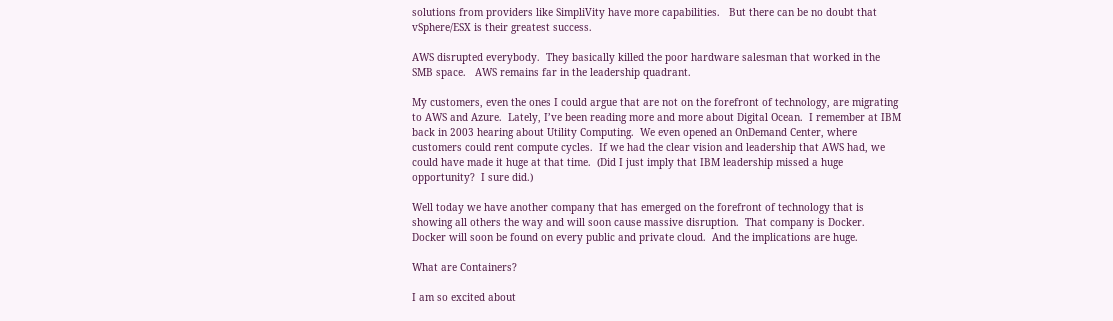solutions from providers like SimpliVity have more capabilities.   But there can be no doubt that vSphere/ESX is their greatest success.

AWS disrupted everybody.  They basically killed the poor hardware salesman that worked in the SMB space.   AWS remains far in the leadership quadrant.

My customers, even the ones I could argue that are not on the forefront of technology, are migrating to AWS and Azure.  Lately, I’ve been reading more and more about Digital Ocean.  I remember at IBM back in 2003 hearing about Utility Computing.  We even opened an OnDemand Center, where customers could rent compute cycles.  If we had the clear vision and leadership that AWS had, we could have made it huge at that time.  (Did I just imply that IBM leadership missed a huge opportunity?  I sure did.)

Well today we have another company that has emerged on the forefront of technology that is showing all others the way and will soon cause massive disruption.  That company is Docker.  Docker will soon be found on every public and private cloud.  And the implications are huge.

What are Containers?

I am so excited about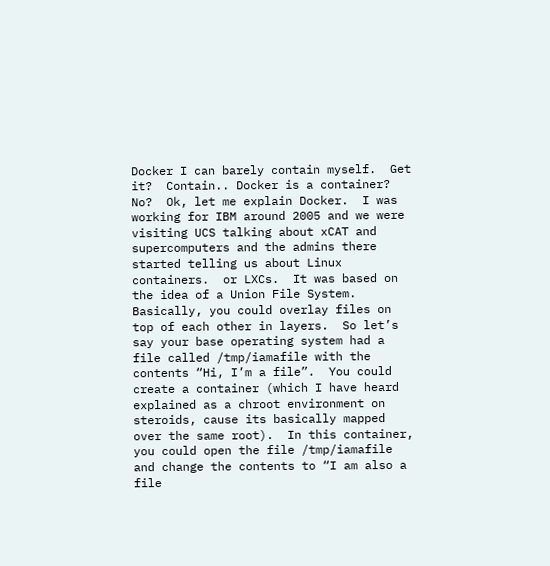Docker I can barely contain myself.  Get it?  Contain.. Docker is a container?  No?  Ok, let me explain Docker.  I was working for IBM around 2005 and we were visiting UCS talking about xCAT and supercomputers and the admins there started telling us about Linux containers.  or LXCs.  It was based on the idea of a Union File System.  Basically, you could overlay files on top of each other in layers.  So let’s say your base operating system had a file called /tmp/iamafile with the contents “Hi, I’m a file”.  You could create a container (which I have heard explained as a chroot environment on steroids, cause its basically mapped over the same root).  In this container, you could open the file /tmp/iamafile and change the contents to “I am also a file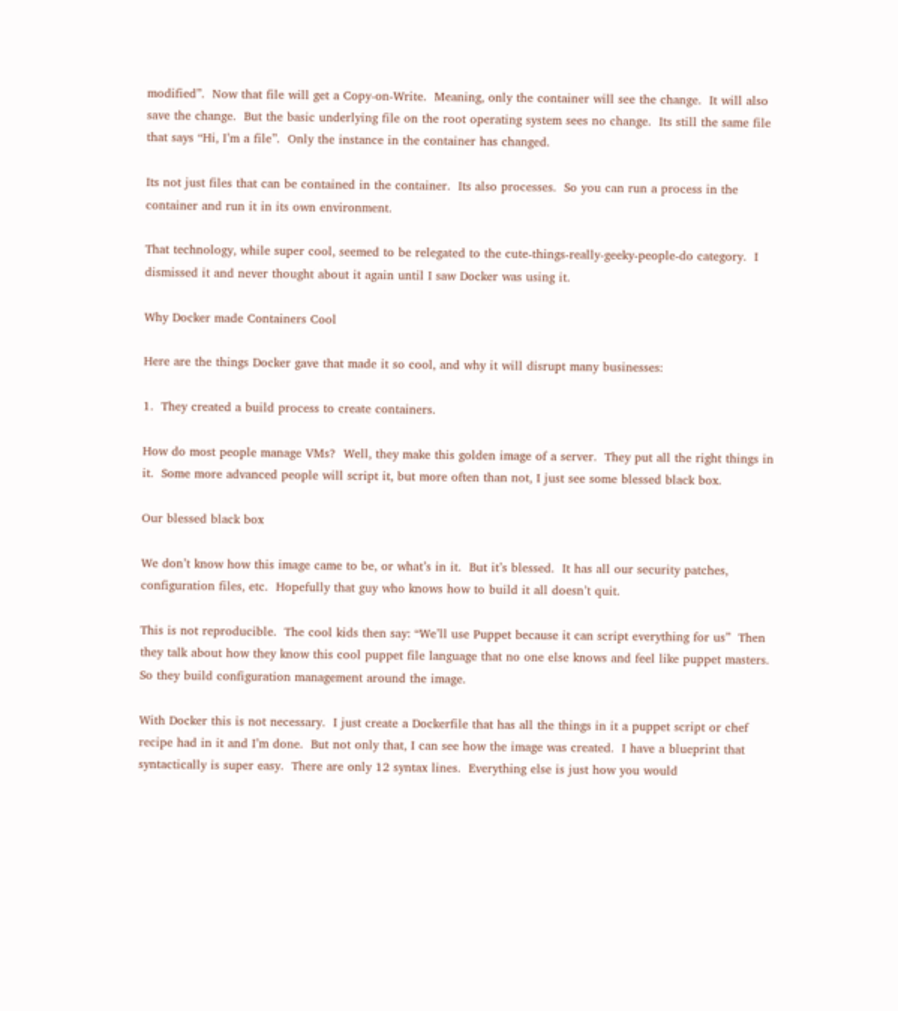modified”.  Now that file will get a Copy-on-Write.  Meaning, only the container will see the change.  It will also save the change.  But the basic underlying file on the root operating system sees no change.  Its still the same file that says “Hi, I’m a file”.  Only the instance in the container has changed.

Its not just files that can be contained in the container.  Its also processes.  So you can run a process in the container and run it in its own environment.

That technology, while super cool, seemed to be relegated to the cute-things-really-geeky-people-do category.  I dismissed it and never thought about it again until I saw Docker was using it.

Why Docker made Containers Cool

Here are the things Docker gave that made it so cool, and why it will disrupt many businesses:

1.  They created a build process to create containers.

How do most people manage VMs?  Well, they make this golden image of a server.  They put all the right things in it.  Some more advanced people will script it, but more often than not, I just see some blessed black box.

Our blessed black box

We don’t know how this image came to be, or what’s in it.  But it’s blessed.  It has all our security patches, configuration files, etc.  Hopefully that guy who knows how to build it all doesn’t quit.

This is not reproducible.  The cool kids then say: “We’ll use Puppet because it can script everything for us”  Then they talk about how they know this cool puppet file language that no one else knows and feel like puppet masters.  So they build configuration management around the image.

With Docker this is not necessary.  I just create a Dockerfile that has all the things in it a puppet script or chef recipe had in it and I’m done.  But not only that, I can see how the image was created.  I have a blueprint that syntactically is super easy.  There are only 12 syntax lines.  Everything else is just how you would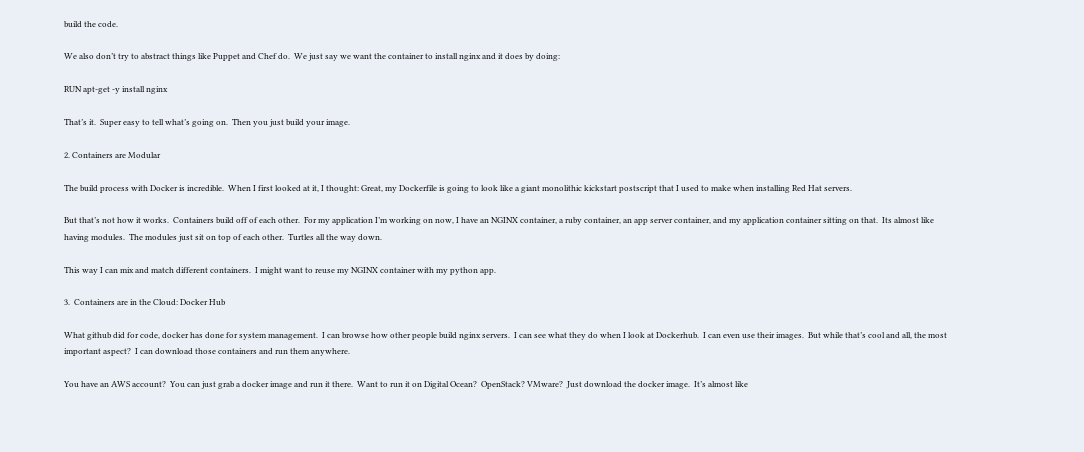build the code.

We also don’t try to abstract things like Puppet and Chef do.  We just say we want the container to install nginx and it does by doing:

RUN apt-get -y install nginx

That’s it.  Super easy to tell what’s going on.  Then you just build your image.

2. Containers are Modular

The build process with Docker is incredible.  When I first looked at it, I thought: Great, my Dockerfile is going to look like a giant monolithic kickstart postscript that I used to make when installing Red Hat servers.

But that’s not how it works.  Containers build off of each other.  For my application I’m working on now, I have an NGINX container, a ruby container, an app server container, and my application container sitting on that.  Its almost like having modules.  The modules just sit on top of each other.  Turtles all the way down.

This way I can mix and match different containers.  I might want to reuse my NGINX container with my python app.

3.  Containers are in the Cloud: Docker Hub

What github did for code, docker has done for system management.  I can browse how other people build nginx servers.  I can see what they do when I look at Dockerhub.  I can even use their images.  But while that’s cool and all, the most important aspect?  I can download those containers and run them anywhere.

You have an AWS account?  You can just grab a docker image and run it there.  Want to run it on Digital Ocean?  OpenStack? VMware?  Just download the docker image.  It’s almost like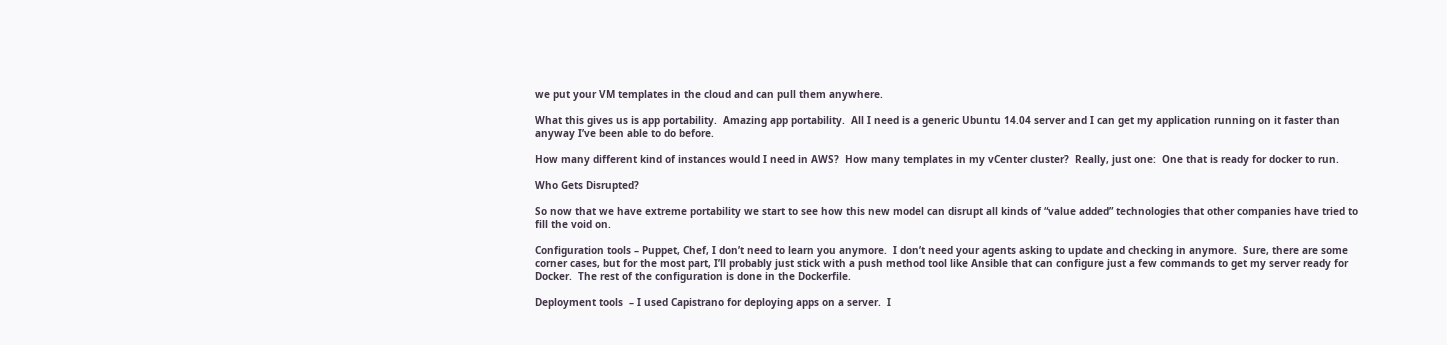we put your VM templates in the cloud and can pull them anywhere.

What this gives us is app portability.  Amazing app portability.  All I need is a generic Ubuntu 14.04 server and I can get my application running on it faster than anyway I’ve been able to do before.

How many different kind of instances would I need in AWS?  How many templates in my vCenter cluster?  Really, just one:  One that is ready for docker to run.

Who Gets Disrupted?

So now that we have extreme portability we start to see how this new model can disrupt all kinds of “value added” technologies that other companies have tried to fill the void on.

Configuration tools – Puppet, Chef, I don’t need to learn you anymore.  I don’t need your agents asking to update and checking in anymore.  Sure, there are some corner cases, but for the most part, I’ll probably just stick with a push method tool like Ansible that can configure just a few commands to get my server ready for Docker.  The rest of the configuration is done in the Dockerfile.

Deployment tools  – I used Capistrano for deploying apps on a server.  I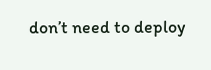don’t need to deploy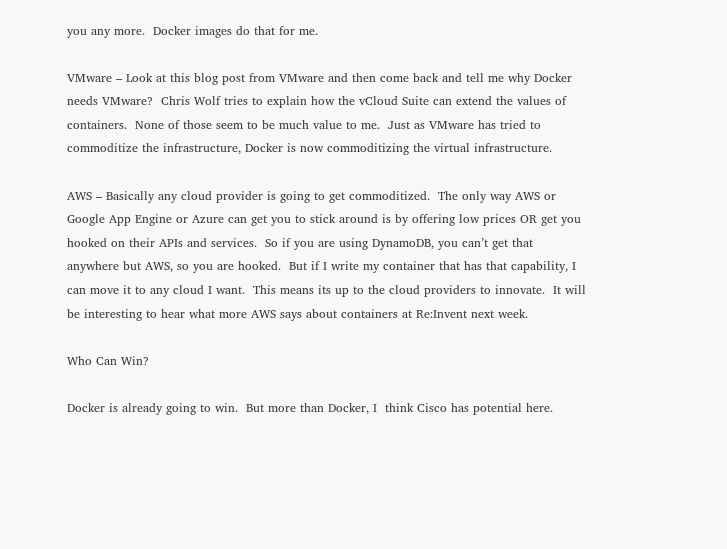you any more.  Docker images do that for me.

VMware – Look at this blog post from VMware and then come back and tell me why Docker needs VMware?  Chris Wolf tries to explain how the vCloud Suite can extend the values of containers.  None of those seem to be much value to me.  Just as VMware has tried to commoditize the infrastructure, Docker is now commoditizing the virtual infrastructure.

AWS – Basically any cloud provider is going to get commoditized.  The only way AWS or Google App Engine or Azure can get you to stick around is by offering low prices OR get you hooked on their APIs and services.  So if you are using DynamoDB, you can’t get that anywhere but AWS, so you are hooked.  But if I write my container that has that capability, I can move it to any cloud I want.  This means its up to the cloud providers to innovate.  It will be interesting to hear what more AWS says about containers at Re:Invent next week.

Who Can Win?

Docker is already going to win.  But more than Docker, I  think Cisco has potential here.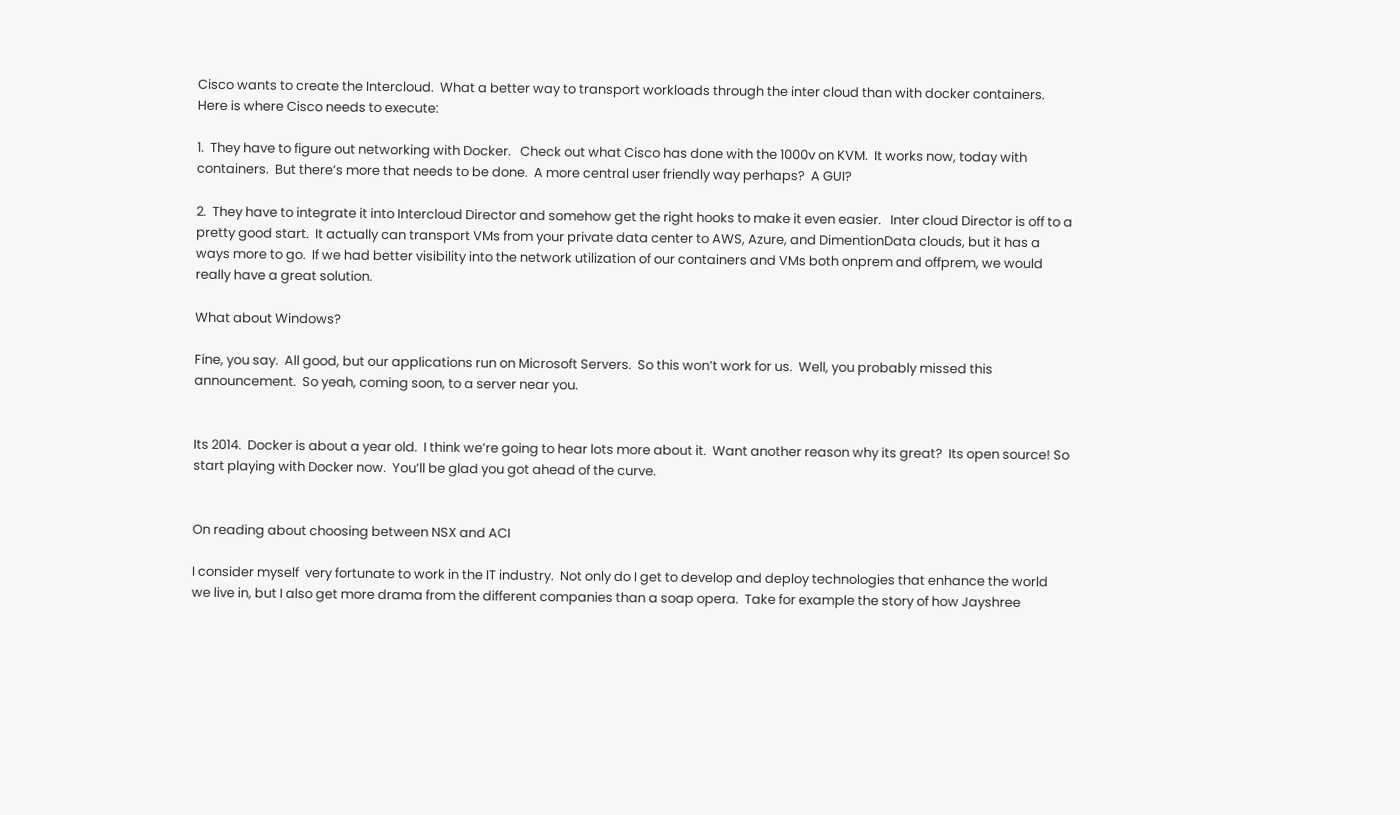Cisco wants to create the Intercloud.  What a better way to transport workloads through the inter cloud than with docker containers.  Here is where Cisco needs to execute:

1.  They have to figure out networking with Docker.   Check out what Cisco has done with the 1000v on KVM.  It works now, today with containers.  But there’s more that needs to be done.  A more central user friendly way perhaps?  A GUI?

2.  They have to integrate it into Intercloud Director and somehow get the right hooks to make it even easier.   Inter cloud Director is off to a pretty good start.  It actually can transport VMs from your private data center to AWS, Azure, and DimentionData clouds, but it has a ways more to go.  If we had better visibility into the network utilization of our containers and VMs both onprem and offprem, we would really have a great solution.

What about Windows?

Fine, you say.  All good, but our applications run on Microsoft Servers.  So this won’t work for us.  Well, you probably missed this announcement.  So yeah, coming soon, to a server near you.


Its 2014.  Docker is about a year old.  I think we’re going to hear lots more about it.  Want another reason why its great?  Its open source! So start playing with Docker now.  You’ll be glad you got ahead of the curve.


On reading about choosing between NSX and ACI

I consider myself  very fortunate to work in the IT industry.  Not only do I get to develop and deploy technologies that enhance the world we live in, but I also get more drama from the different companies than a soap opera.  Take for example the story of how Jayshree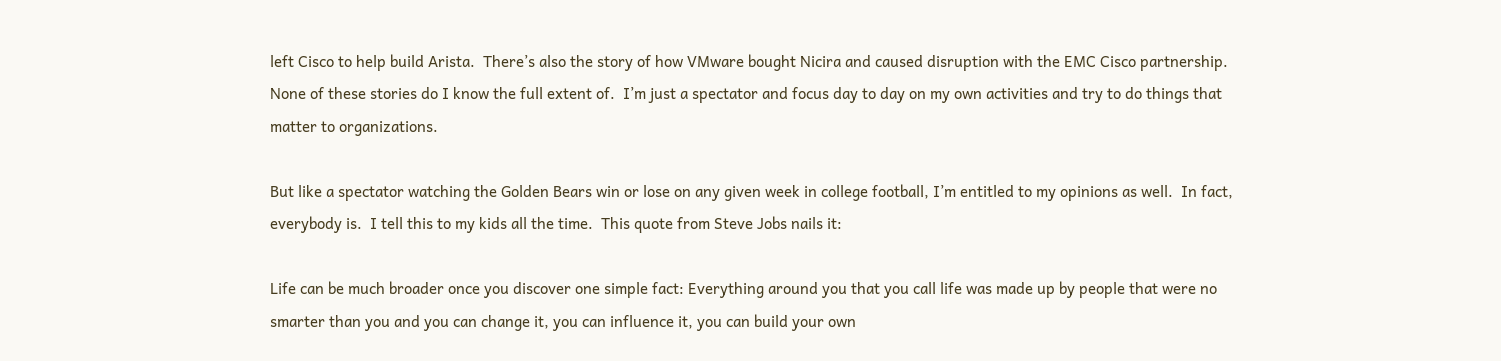left Cisco to help build Arista.  There’s also the story of how VMware bought Nicira and caused disruption with the EMC Cisco partnership. None of these stories do I know the full extent of.  I’m just a spectator and focus day to day on my own activities and try to do things that matter to organizations.

But like a spectator watching the Golden Bears win or lose on any given week in college football, I’m entitled to my opinions as well.  In fact, everybody is.  I tell this to my kids all the time.  This quote from Steve Jobs nails it:

Life can be much broader once you discover one simple fact: Everything around you that you call life was made up by people that were no smarter than you and you can change it, you can influence it, you can build your own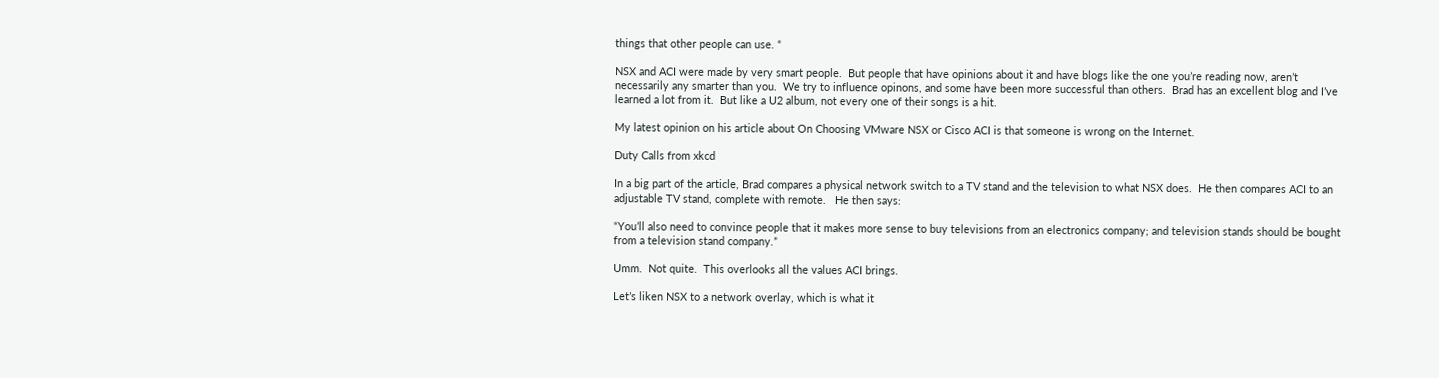things that other people can use. “

NSX and ACI were made by very smart people.  But people that have opinions about it and have blogs like the one you’re reading now, aren’t necessarily any smarter than you.  We try to influence opinons, and some have been more successful than others.  Brad has an excellent blog and I’ve learned a lot from it.  But like a U2 album, not every one of their songs is a hit.

My latest opinion on his article about On Choosing VMware NSX or Cisco ACI is that someone is wrong on the Internet.

Duty Calls from xkcd

In a big part of the article, Brad compares a physical network switch to a TV stand and the television to what NSX does.  He then compares ACI to an adjustable TV stand, complete with remote.   He then says:

“You’ll also need to convince people that it makes more sense to buy televisions from an electronics company; and television stands should be bought from a television stand company.”

Umm.  Not quite.  This overlooks all the values ACI brings.

Let’s liken NSX to a network overlay, which is what it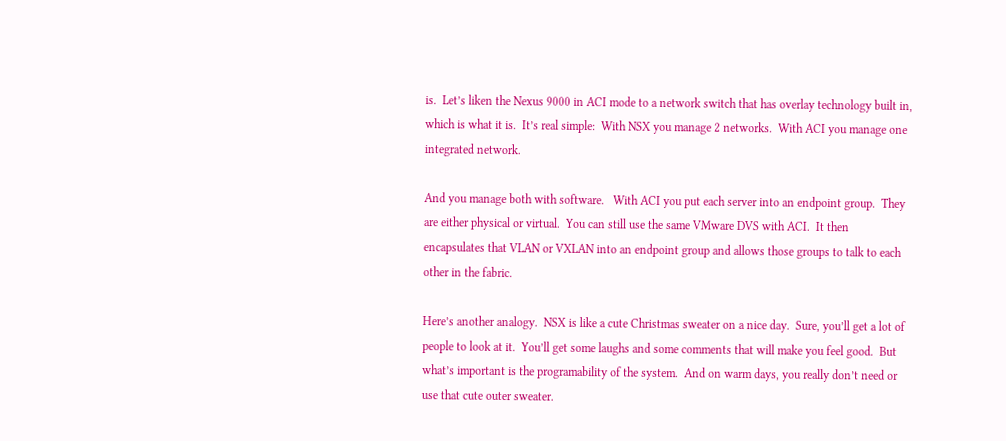is.  Let’s liken the Nexus 9000 in ACI mode to a network switch that has overlay technology built in, which is what it is.  It’s real simple:  With NSX you manage 2 networks.  With ACI you manage one integrated network.

And you manage both with software.   With ACI you put each server into an endpoint group.  They are either physical or virtual.  You can still use the same VMware DVS with ACI.  It then encapsulates that VLAN or VXLAN into an endpoint group and allows those groups to talk to each other in the fabric.

Here’s another analogy.  NSX is like a cute Christmas sweater on a nice day.  Sure, you’ll get a lot of people to look at it.  You’ll get some laughs and some comments that will make you feel good.  But what’s important is the programability of the system.  And on warm days, you really don’t need or use that cute outer sweater.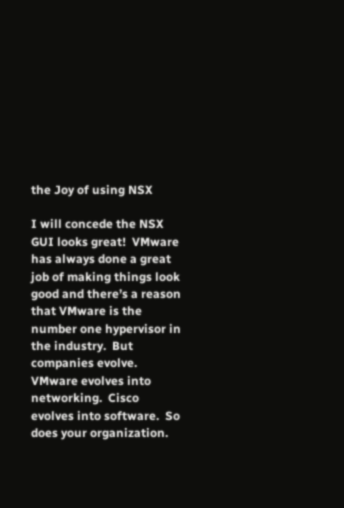the Joy of using NSX

I will concede the NSX GUI looks great!  VMware has always done a great job of making things look good and there’s a reason that VMware is the number one hypervisor in the industry.  But companies evolve.    VMware evolves into networking.  Cisco evolves into software.  So does your organization.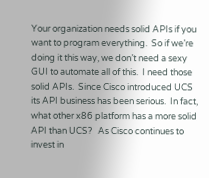Your organization needs solid APIs if you want to program everything.  So if we’re doing it this way, we don’t need a sexy GUI to automate all of this.  I need those solid APIs.  Since Cisco introduced UCS its API business has been serious.  In fact, what other x86 platform has a more solid  API than UCS?   As Cisco continues to invest in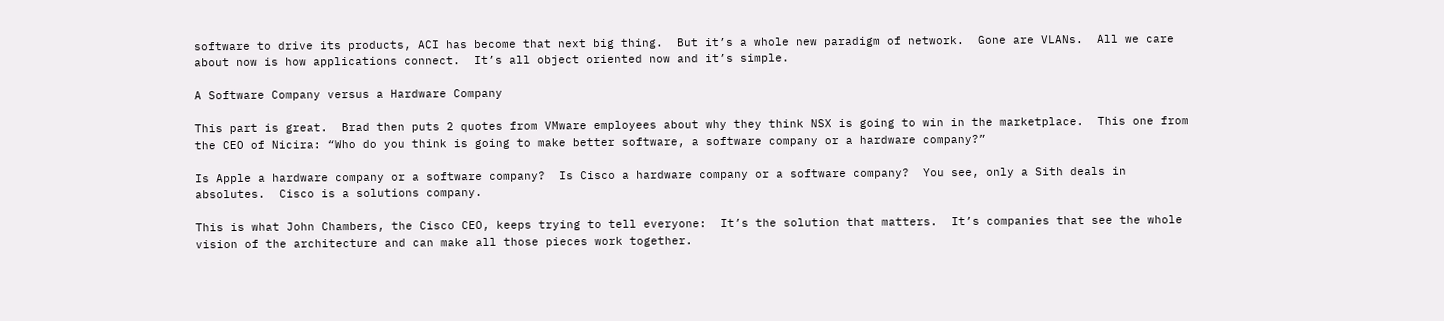software to drive its products, ACI has become that next big thing.  But it’s a whole new paradigm of network.  Gone are VLANs.  All we care about now is how applications connect.  It’s all object oriented now and it’s simple.

A Software Company versus a Hardware Company

This part is great.  Brad then puts 2 quotes from VMware employees about why they think NSX is going to win in the marketplace.  This one from the CEO of Nicira: “Who do you think is going to make better software, a software company or a hardware company?”

Is Apple a hardware company or a software company?  Is Cisco a hardware company or a software company?  You see, only a Sith deals in absolutes.  Cisco is a solutions company.

This is what John Chambers, the Cisco CEO, keeps trying to tell everyone:  It’s the solution that matters.  It’s companies that see the whole vision of the architecture and can make all those pieces work together.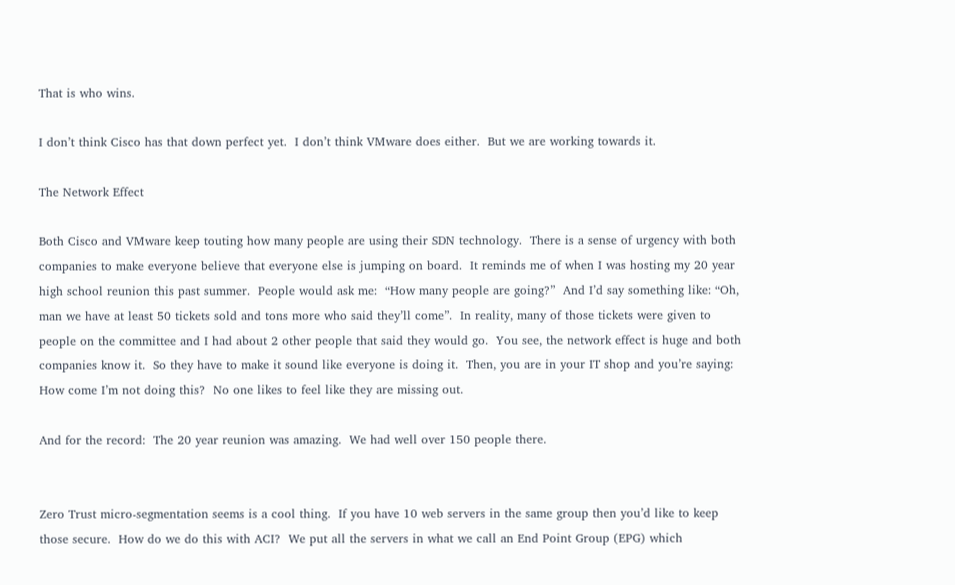That is who wins.

I don’t think Cisco has that down perfect yet.  I don’t think VMware does either.  But we are working towards it.

The Network Effect

Both Cisco and VMware keep touting how many people are using their SDN technology.  There is a sense of urgency with both companies to make everyone believe that everyone else is jumping on board.  It reminds me of when I was hosting my 20 year high school reunion this past summer.  People would ask me:  “How many people are going?”  And I’d say something like: “Oh, man we have at least 50 tickets sold and tons more who said they’ll come”.  In reality, many of those tickets were given to people on the committee and I had about 2 other people that said they would go.  You see, the network effect is huge and both companies know it.  So they have to make it sound like everyone is doing it.  Then, you are in your IT shop and you’re saying:  How come I’m not doing this?  No one likes to feel like they are missing out.

And for the record:  The 20 year reunion was amazing.  We had well over 150 people there.


Zero Trust micro-segmentation seems is a cool thing.  If you have 10 web servers in the same group then you’d like to keep those secure.  How do we do this with ACI?  We put all the servers in what we call an End Point Group (EPG) which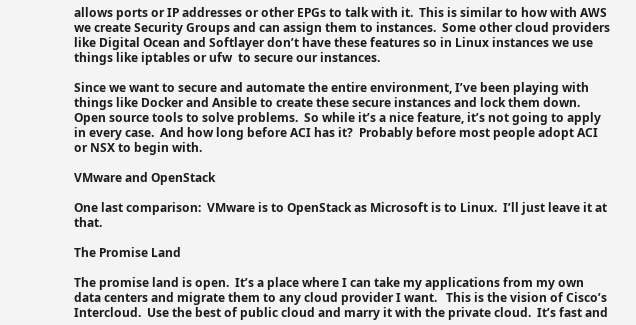allows ports or IP addresses or other EPGs to talk with it.  This is similar to how with AWS we create Security Groups and can assign them to instances.  Some other cloud providers like Digital Ocean and Softlayer don’t have these features so in Linux instances we use things like iptables or ufw  to secure our instances.

Since we want to secure and automate the entire environment, I’ve been playing with things like Docker and Ansible to create these secure instances and lock them down.  Open source tools to solve problems.  So while it’s a nice feature, it’s not going to apply in every case.  And how long before ACI has it?  Probably before most people adopt ACI or NSX to begin with.

VMware and OpenStack

One last comparison:  VMware is to OpenStack as Microsoft is to Linux.  I’ll just leave it at that.

The Promise Land

The promise land is open.  It’s a place where I can take my applications from my own data centers and migrate them to any cloud provider I want.   This is the vision of Cisco’s Intercloud.  Use the best of public cloud and marry it with the private cloud.  It’s fast and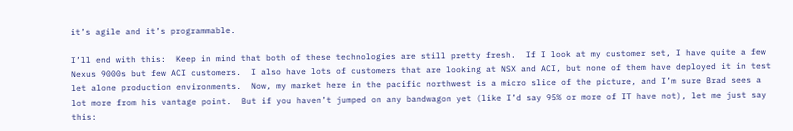it’s agile and it’s programmable.

I’ll end with this:  Keep in mind that both of these technologies are still pretty fresh.  If I look at my customer set, I have quite a few Nexus 9000s but few ACI customers.  I also have lots of customers that are looking at NSX and ACI, but none of them have deployed it in test let alone production environments.  Now, my market here in the pacific northwest is a micro slice of the picture, and I’m sure Brad sees a lot more from his vantage point.  But if you haven’t jumped on any bandwagon yet (like I’d say 95% or more of IT have not), let me just say this: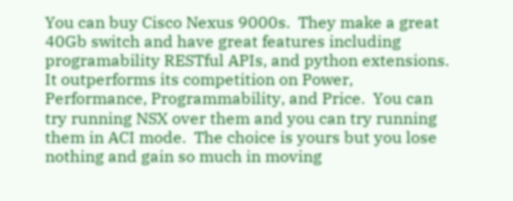You can buy Cisco Nexus 9000s.  They make a great 40Gb switch and have great features including programability RESTful APIs, and python extensions.  It outperforms its competition on Power, Performance, Programmability, and Price.  You can try running NSX over them and you can try running them in ACI mode.  The choice is yours but you lose nothing and gain so much in moving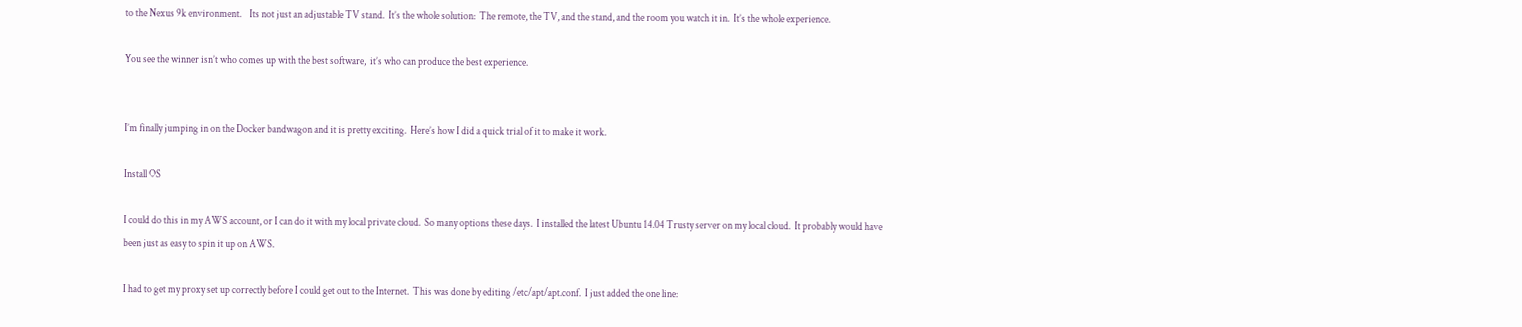to the Nexus 9k environment.    Its not just an adjustable TV stand.  It’s the whole solution:  The remote, the TV, and the stand, and the room you watch it in.  It’s the whole experience.

You see the winner isn’t who comes up with the best software,  it’s who can produce the best experience.


I’m finally jumping in on the Docker bandwagon and it is pretty exciting.  Here’s how I did a quick trial of it to make it work.

Install OS

I could do this in my AWS account, or I can do it with my local private cloud.  So many options these days.  I installed the latest Ubuntu 14.04 Trusty server on my local cloud.  It probably would have been just as easy to spin it up on AWS.

I had to get my proxy set up correctly before I could get out to the Internet.  This was done by editing /etc/apt/apt.conf.  I just added the one line: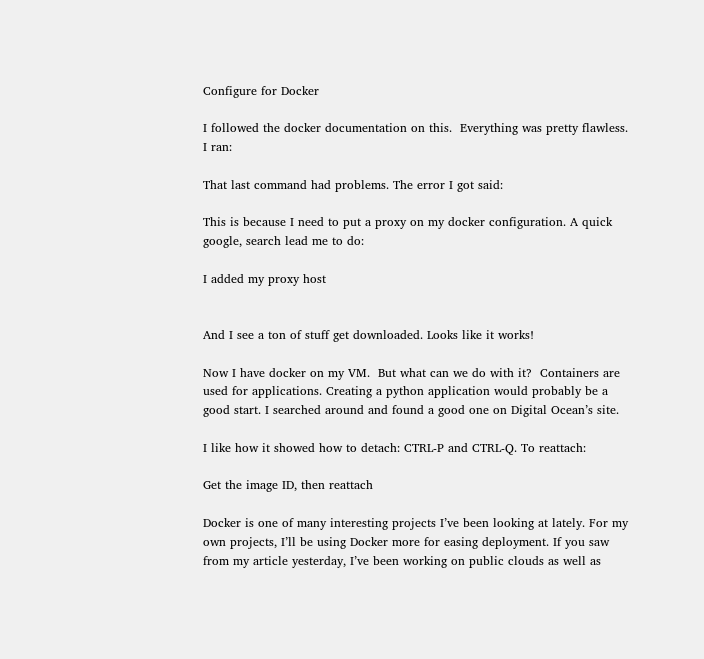Configure for Docker

I followed the docker documentation on this.  Everything was pretty flawless.  I ran:

That last command had problems. The error I got said:

This is because I need to put a proxy on my docker configuration. A quick google, search lead me to do:

I added my proxy host


And I see a ton of stuff get downloaded. Looks like it works!

Now I have docker on my VM.  But what can we do with it?  Containers are used for applications. Creating a python application would probably be a good start. I searched around and found a good one on Digital Ocean’s site.

I like how it showed how to detach: CTRL-P and CTRL-Q. To reattach:

Get the image ID, then reattach

Docker is one of many interesting projects I’ve been looking at lately. For my own projects, I’ll be using Docker more for easing deployment. If you saw from my article yesterday, I’ve been working on public clouds as well as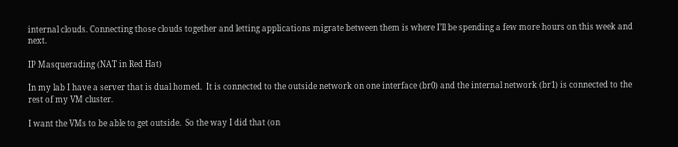internal clouds. Connecting those clouds together and letting applications migrate between them is where I’ll be spending a few more hours on this week and next.

IP Masquerading (NAT in Red Hat)

In my lab I have a server that is dual homed.  It is connected to the outside network on one interface (br0) and the internal network (br1) is connected to the rest of my VM cluster.

I want the VMs to be able to get outside.  So the way I did that (on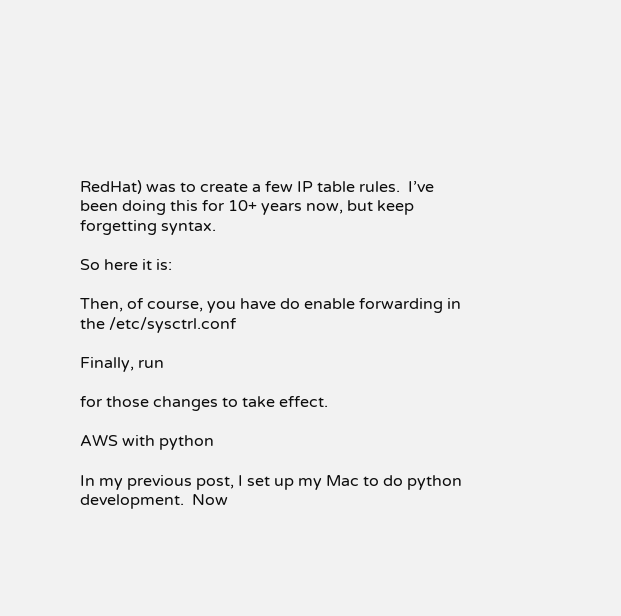RedHat) was to create a few IP table rules.  I’ve been doing this for 10+ years now, but keep forgetting syntax.

So here it is:

Then, of course, you have do enable forwarding in the /etc/sysctrl.conf

Finally, run

for those changes to take effect.

AWS with python

In my previous post, I set up my Mac to do python development.  Now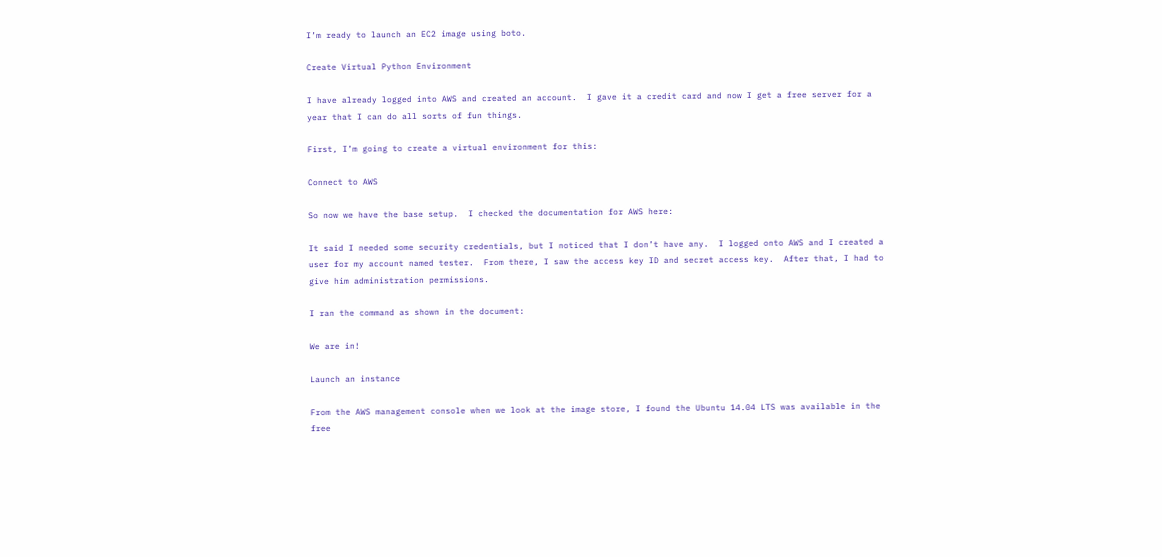I’m ready to launch an EC2 image using boto.

Create Virtual Python Environment

I have already logged into AWS and created an account.  I gave it a credit card and now I get a free server for a year that I can do all sorts of fun things.

First, I’m going to create a virtual environment for this:

Connect to AWS

So now we have the base setup.  I checked the documentation for AWS here:

It said I needed some security credentials, but I noticed that I don’t have any.  I logged onto AWS and I created a user for my account named tester.  From there, I saw the access key ID and secret access key.  After that, I had to give him administration permissions.

I ran the command as shown in the document:

We are in!

Launch an instance

From the AWS management console when we look at the image store, I found the Ubuntu 14.04 LTS was available in the free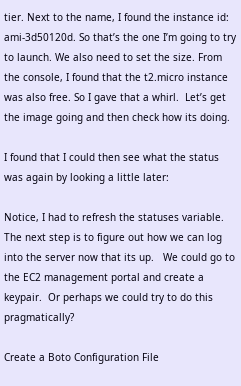tier. Next to the name, I found the instance id: ami-3d50120d. So that’s the one I’m going to try to launch. We also need to set the size. From the console, I found that the t2.micro instance was also free. So I gave that a whirl.  Let’s get the image going and then check how its doing.

I found that I could then see what the status was again by looking a little later:

Notice, I had to refresh the statuses variable.  The next step is to figure out how we can log into the server now that its up.   We could go to the EC2 management portal and create a keypair.  Or perhaps we could try to do this pragmatically?

Create a Boto Configuration File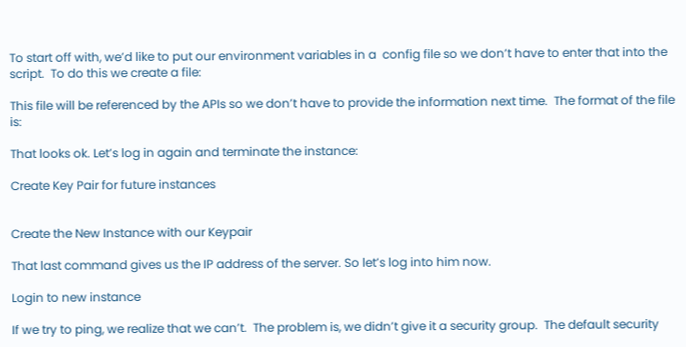To start off with, we’d like to put our environment variables in a  config file so we don’t have to enter that into the script.  To do this we create a file:

This file will be referenced by the APIs so we don’t have to provide the information next time.  The format of the file is:

That looks ok. Let’s log in again and terminate the instance:

Create Key Pair for future instances


Create the New Instance with our Keypair

That last command gives us the IP address of the server. So let’s log into him now.

Login to new instance

If we try to ping, we realize that we can’t.  The problem is, we didn’t give it a security group.  The default security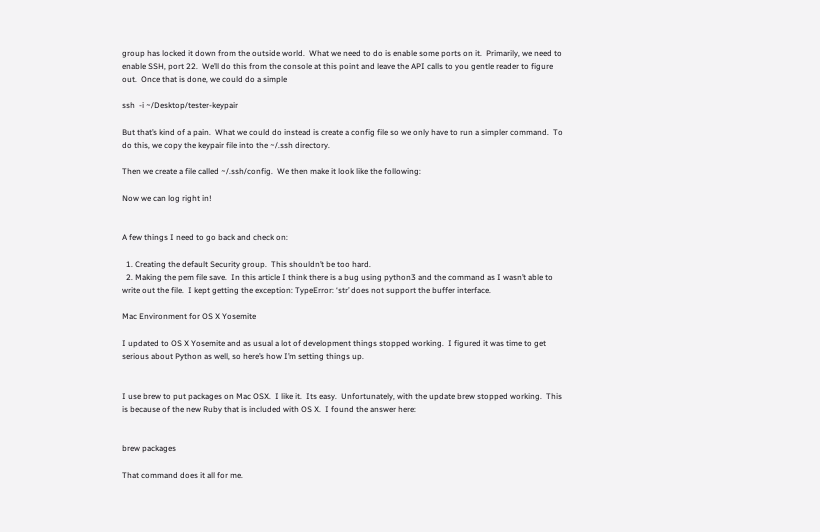group has locked it down from the outside world.  What we need to do is enable some ports on it.  Primarily, we need to enable SSH, port 22.  We’ll do this from the console at this point and leave the API calls to you gentle reader to figure out.  Once that is done, we could do a simple

ssh  -i ~/Desktop/tester-keypair

But that’s kind of a pain.  What we could do instead is create a config file so we only have to run a simpler command.  To do this, we copy the keypair file into the ~/.ssh directory.

Then we create a file called ~/.ssh/config.  We then make it look like the following:

Now we can log right in!


A few things I need to go back and check on:

  1. Creating the default Security group.  This shouldn’t be too hard.
  2. Making the pem file save.  In this article I think there is a bug using python3 and the command as I wasn’t able to write out the file.  I kept getting the exception: TypeError: ‘str’ does not support the buffer interface.

Mac Environment for OS X Yosemite

I updated to OS X Yosemite and as usual a lot of development things stopped working.  I figured it was time to get serious about Python as well, so here’s how I’m setting things up.


I use brew to put packages on Mac OSX.  I like it.  Its easy.  Unfortunately, with the update brew stopped working.  This is because of the new Ruby that is included with OS X.  I found the answer here:


brew packages

That command does it all for me.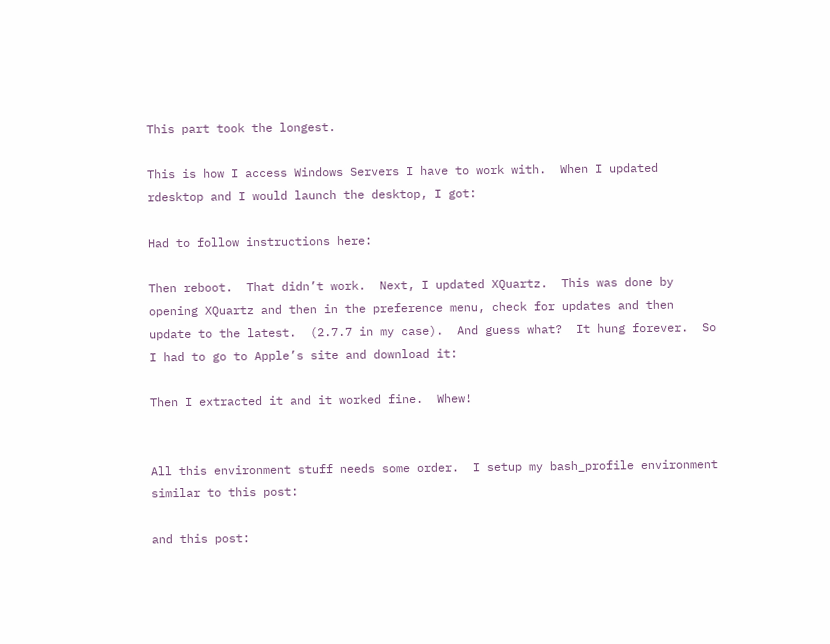This part took the longest.

This is how I access Windows Servers I have to work with.  When I updated rdesktop and I would launch the desktop, I got:

Had to follow instructions here:

Then reboot.  That didn’t work.  Next, I updated XQuartz.  This was done by opening XQuartz and then in the preference menu, check for updates and then update to the latest.  (2.7.7 in my case).  And guess what?  It hung forever.  So I had to go to Apple’s site and download it:

Then I extracted it and it worked fine.  Whew!


All this environment stuff needs some order.  I setup my bash_profile environment similar to this post:

and this post: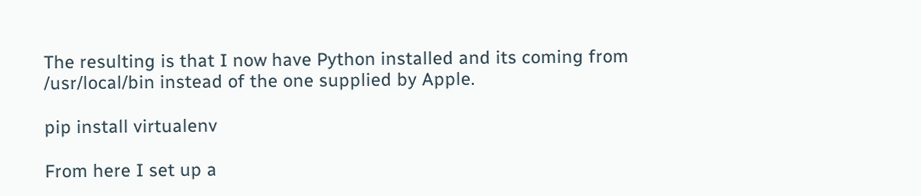The resulting is that I now have Python installed and its coming from /usr/local/bin instead of the one supplied by Apple.

pip install virtualenv

From here I set up a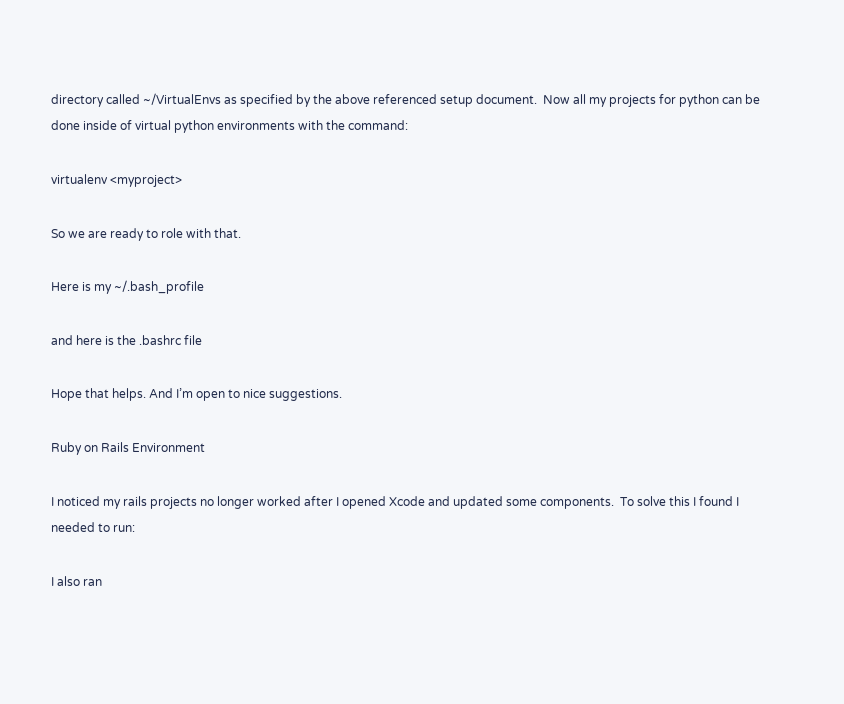directory called ~/VirtualEnvs as specified by the above referenced setup document.  Now all my projects for python can be done inside of virtual python environments with the command:

virtualenv <myproject>

So we are ready to role with that.

Here is my ~/.bash_profile

and here is the .bashrc file

Hope that helps. And I’m open to nice suggestions.

Ruby on Rails Environment

I noticed my rails projects no longer worked after I opened Xcode and updated some components.  To solve this I found I needed to run:

I also ran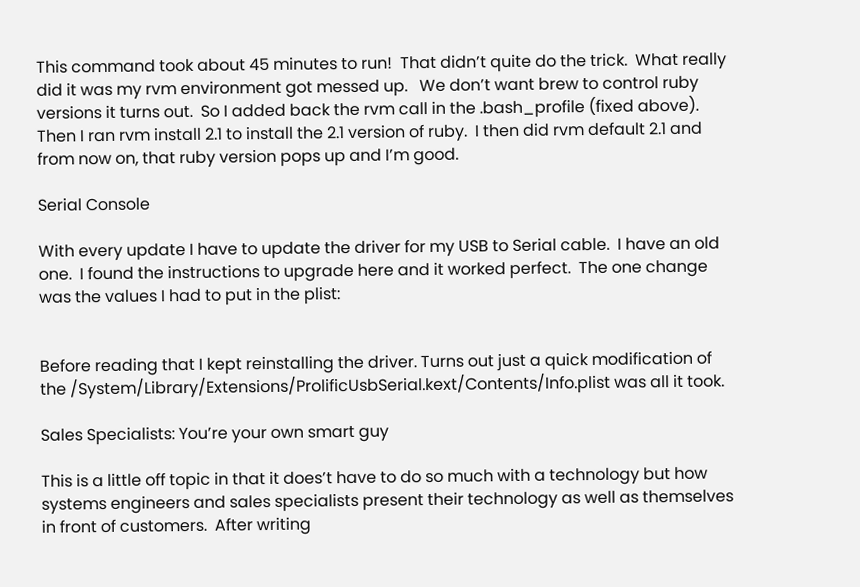This command took about 45 minutes to run!  That didn’t quite do the trick.  What really did it was my rvm environment got messed up.   We don’t want brew to control ruby versions it turns out.  So I added back the rvm call in the .bash_profile (fixed above).  Then I ran rvm install 2.1 to install the 2.1 version of ruby.  I then did rvm default 2.1 and from now on, that ruby version pops up and I’m good.

Serial Console

With every update I have to update the driver for my USB to Serial cable.  I have an old one.  I found the instructions to upgrade here and it worked perfect.  The one change was the values I had to put in the plist:


Before reading that I kept reinstalling the driver. Turns out just a quick modification of the /System/Library/Extensions/ProlificUsbSerial.kext/Contents/Info.plist was all it took.

Sales Specialists: You’re your own smart guy

This is a little off topic in that it does’t have to do so much with a technology but how systems engineers and sales specialists present their technology as well as themselves in front of customers.  After writing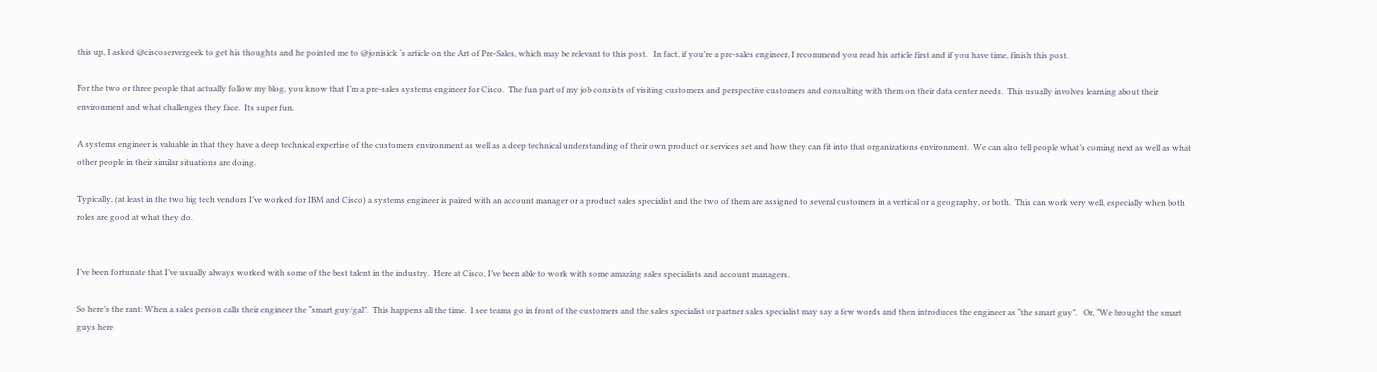this up, I asked @ciscoservergeek to get his thoughts and he pointed me to @jonisick ‘s article on the Art of Pre-Sales, which may be relevant to this post.   In fact, if you’re a pre-sales engineer, I recommend you read his article first and if you have time, finish this post.

For the two or three people that actually follow my blog, you know that I’m a pre-sales systems engineer for Cisco.  The fun part of my job consists of visiting customers and perspective customers and consulting with them on their data center needs.  This usually involves learning about their environment and what challenges they face.  Its super fun.

A systems engineer is valuable in that they have a deep technical expertise of the customers environment as well as a deep technical understanding of their own product or services set and how they can fit into that organizations environment.  We can also tell people what’s coming next as well as what other people in their similar situations are doing.

Typically, (at least in the two big tech vendors I’ve worked for IBM and Cisco) a systems engineer is paired with an account manager or a product sales specialist and the two of them are assigned to several customers in a vertical or a geography, or both.  This can work very well, especially when both roles are good at what they do.


I’ve been fortunate that I’ve usually always worked with some of the best talent in the industry.  Here at Cisco, I’ve been able to work with some amazing sales specialists and account managers.

So here’s the rant: When a sales person calls their engineer the “smart guy/gal”.  This happens all the time.  I see teams go in front of the customers and the sales specialist or partner sales specialist may say a few words and then introduces the engineer as “the smart guy”.   Or, “We brought the smart guys here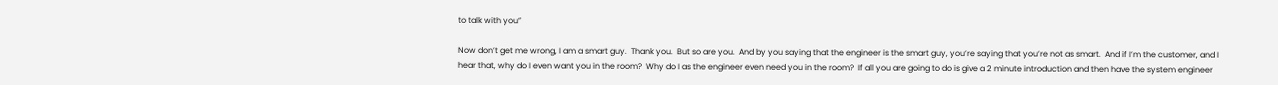to talk with you”

Now don’t get me wrong, I am a smart guy.  Thank you.  But so are you.  And by you saying that the engineer is the smart guy, you’re saying that you’re not as smart.  And if I’m the customer, and I hear that, why do I even want you in the room?  Why do I as the engineer even need you in the room?  If all you are going to do is give a 2 minute introduction and then have the system engineer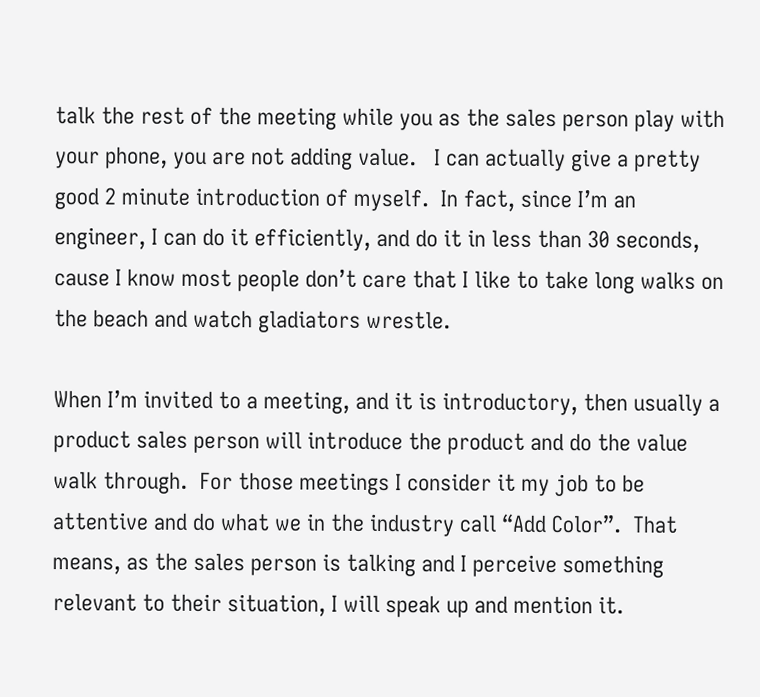talk the rest of the meeting while you as the sales person play with your phone, you are not adding value.   I can actually give a pretty good 2 minute introduction of myself.  In fact, since I’m an engineer, I can do it efficiently, and do it in less than 30 seconds, cause I know most people don’t care that I like to take long walks on the beach and watch gladiators wrestle.

When I’m invited to a meeting, and it is introductory, then usually a product sales person will introduce the product and do the value walk through.  For those meetings I consider it my job to be attentive and do what we in the industry call “Add Color”.  That means, as the sales person is talking and I perceive something relevant to their situation, I will speak up and mention it.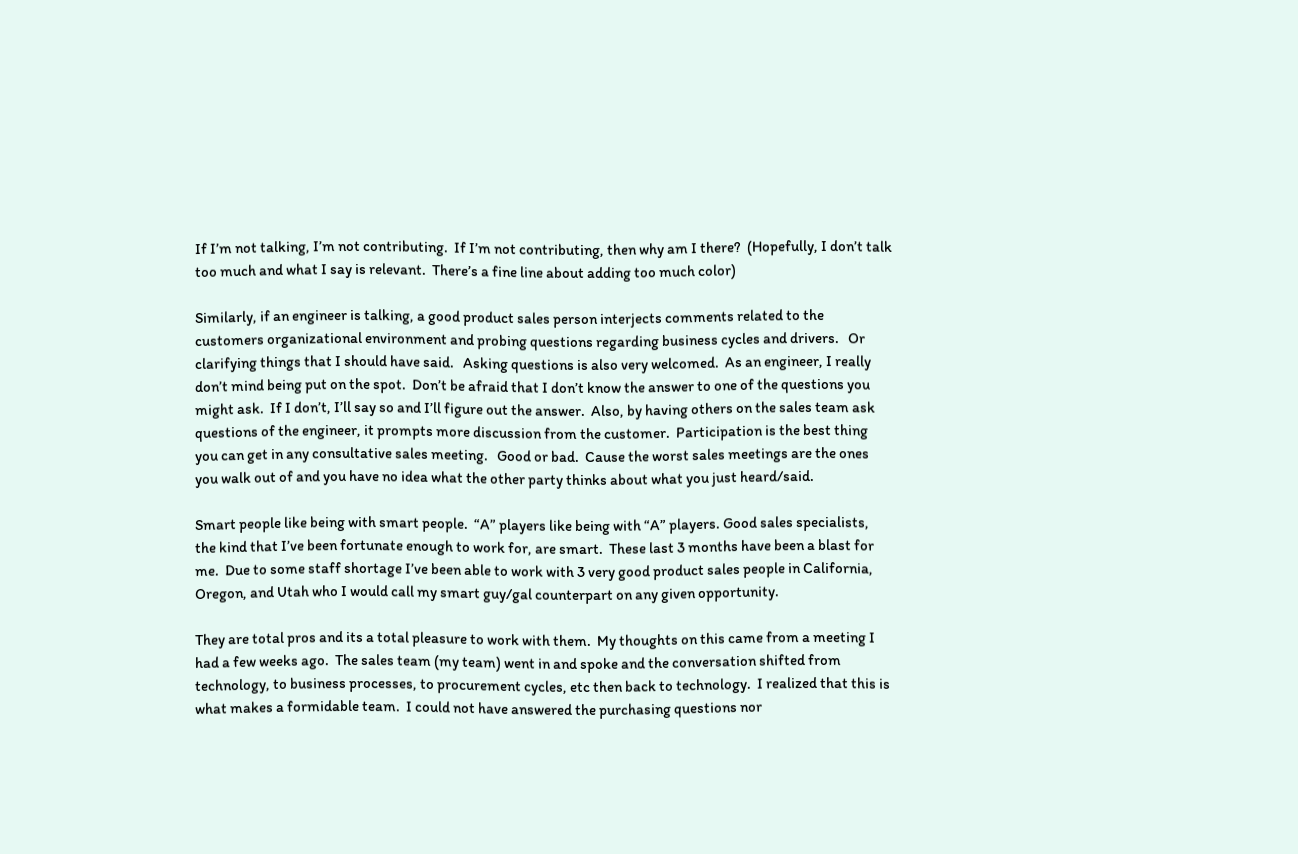If I’m not talking, I’m not contributing.  If I’m not contributing, then why am I there?  (Hopefully, I don’t talk too much and what I say is relevant.  There’s a fine line about adding too much color)

Similarly, if an engineer is talking, a good product sales person interjects comments related to the customers organizational environment and probing questions regarding business cycles and drivers.   Or clarifying things that I should have said.   Asking questions is also very welcomed.  As an engineer, I really don’t mind being put on the spot.  Don’t be afraid that I don’t know the answer to one of the questions you might ask.  If I don’t, I’ll say so and I’ll figure out the answer.  Also, by having others on the sales team ask questions of the engineer, it prompts more discussion from the customer.  Participation is the best thing you can get in any consultative sales meeting.   Good or bad.  Cause the worst sales meetings are the ones you walk out of and you have no idea what the other party thinks about what you just heard/said.

Smart people like being with smart people.  “A” players like being with “A” players. Good sales specialists, the kind that I’ve been fortunate enough to work for, are smart.  These last 3 months have been a blast for me.  Due to some staff shortage I’ve been able to work with 3 very good product sales people in California, Oregon, and Utah who I would call my smart guy/gal counterpart on any given opportunity.

They are total pros and its a total pleasure to work with them.  My thoughts on this came from a meeting I had a few weeks ago.  The sales team (my team) went in and spoke and the conversation shifted from technology, to business processes, to procurement cycles, etc then back to technology.  I realized that this is what makes a formidable team.  I could not have answered the purchasing questions nor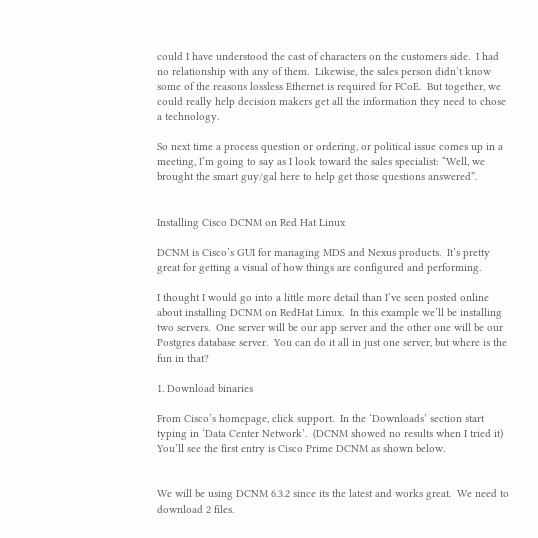could I have understood the cast of characters on the customers side.  I had no relationship with any of them.  Likewise, the sales person didn’t know some of the reasons lossless Ethernet is required for FCoE.  But together, we could really help decision makers get all the information they need to chose a technology.

So next time a process question or ordering, or political issue comes up in a meeting, I’m going to say as I look toward the sales specialist: “Well, we brought the smart guy/gal here to help get those questions answered”.


Installing Cisco DCNM on Red Hat Linux

DCNM is Cisco’s GUI for managing MDS and Nexus products.  It’s pretty great for getting a visual of how things are configured and performing.

I thought I would go into a little more detail than I’ve seen posted online about installing DCNM on RedHat Linux.  In this example we’ll be installing two servers.  One server will be our app server and the other one will be our Postgres database server.  You can do it all in just one server, but where is the fun in that?

1. Download binaries

From Cisco’s homepage, click support.  In the ‘Downloads’ section start typing in ‘Data Center Network’.  (DCNM showed no results when I tried it) You’ll see the first entry is Cisco Prime DCNM as shown below.


We will be using DCNM 6.3.2 since its the latest and works great.  We need to download 2 files.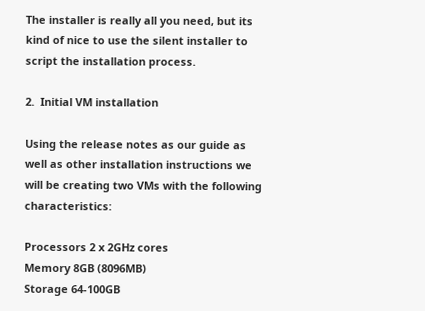The installer is really all you need, but its kind of nice to use the silent installer to script the installation process.

2.  Initial VM installation

Using the release notes as our guide as well as other installation instructions we will be creating two VMs with the following characteristics:

Processors 2 x 2GHz cores
Memory 8GB (8096MB)
Storage 64-100GB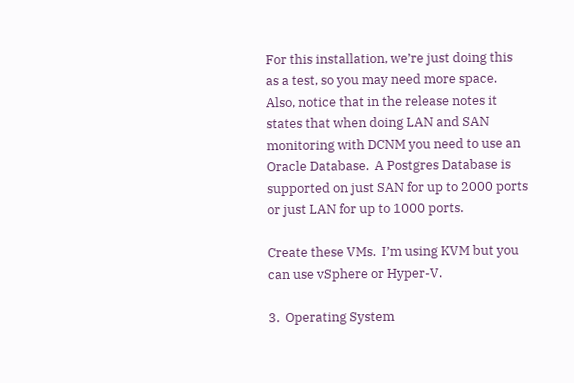For this installation, we’re just doing this as a test, so you may need more space.  Also, notice that in the release notes it states that when doing LAN and SAN monitoring with DCNM you need to use an Oracle Database.  A Postgres Database is supported on just SAN for up to 2000 ports or just LAN for up to 1000 ports.

Create these VMs.  I’m using KVM but you can use vSphere or Hyper-V.

3.  Operating System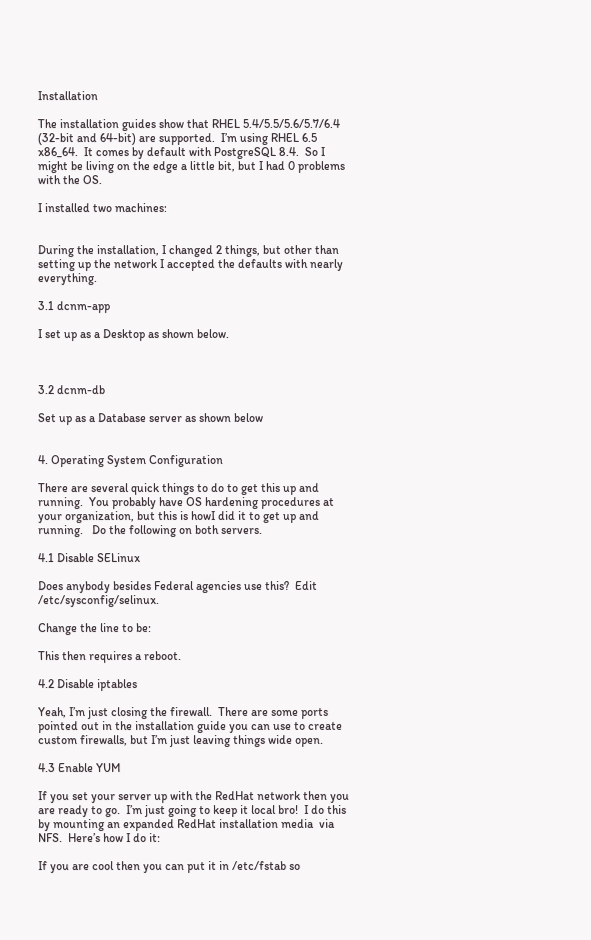Installation

The installation guides show that RHEL 5.4/5.5/5.6/5.7/6.4 (32-bit and 64-bit) are supported.  I’m using RHEL 6.5 x86_64.  It comes by default with PostgreSQL 8.4.  So I might be living on the edge a little bit, but I had 0 problems with the OS.

I installed two machines:


During the installation, I changed 2 things, but other than setting up the network I accepted the defaults with nearly everything.

3.1 dcnm-app

I set up as a Desktop as shown below.



3.2 dcnm-db

Set up as a Database server as shown below


4. Operating System Configuration

There are several quick things to do to get this up and running.  You probably have OS hardening procedures at your organization, but this is howI did it to get up and running.   Do the following on both servers.

4.1 Disable SELinux

Does anybody besides Federal agencies use this?  Edit /etc/sysconfig/selinux.

Change the line to be:

This then requires a reboot.

4.2 Disable iptables

Yeah, I’m just closing the firewall.  There are some ports pointed out in the installation guide you can use to create custom firewalls, but I’m just leaving things wide open.

4.3 Enable YUM

If you set your server up with the RedHat network then you are ready to go.  I’m just going to keep it local bro!  I do this by mounting an expanded RedHat installation media  via NFS.  Here’s how I do it:

If you are cool then you can put it in /etc/fstab so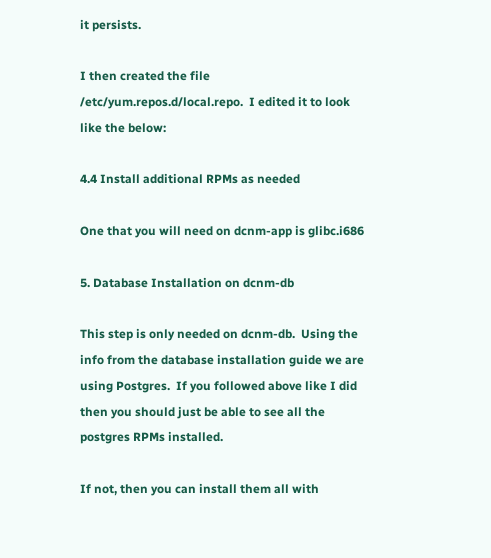it persists.

I then created the file /etc/yum.repos.d/local.repo.  I edited it to look like the below:

4.4 Install additional RPMs as needed

One that you will need on dcnm-app is glibc.i686

5. Database Installation on dcnm-db

This step is only needed on dcnm-db.  Using the info from the database installation guide we are using Postgres.  If you followed above like I did then you should just be able to see all the postgres RPMs installed.

If not, then you can install them all with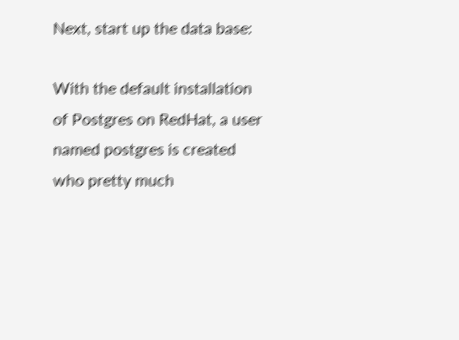Next, start up the data base:

With the default installation of Postgres on RedHat, a user named postgres is created who pretty much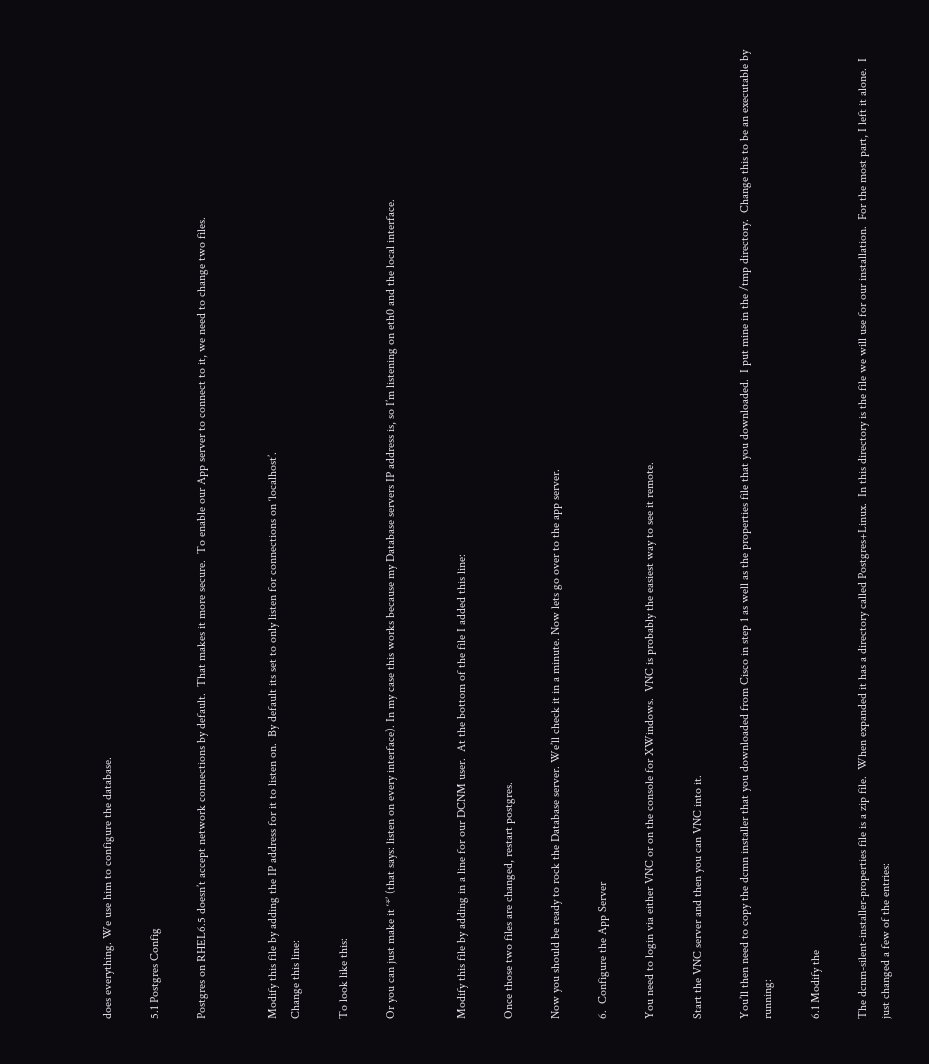does everything. We use him to configure the database.

5.1 Postgres Config

Postgres on RHEL6.5 doesn’t accept network connections by default.  That makes it more secure.  To enable our App server to connect to it, we need to change two files.


Modify this file by adding the IP address for it to listen on.  By default its set to only listen for connections on ‘localhost’.
Change this line:

To look like this:

Or you can just make it ‘*’ (that says: listen on every interface). In my case this works because my Database servers IP address is, so I’m listening on eth0 and the local interface.


Modify this file by adding in a line for our DCNM user.  At the bottom of the file I added this line:

Once those two files are changed, restart postgres.

Now you should be ready to rock the Database server. We’ll check it in a minute. Now lets go over to the app server.

6.  Configure the App Server

You need to login via either VNC or on the console for XWindows.  VNC is probably the easiest way to see it remote.

Start the VNC server and then you can VNC into it.

You’ll then need to copy the dcmn installer that you downloaded from Cisco in step 1 as well as the properties file that you downloaded.  I put mine in the /tmp directory.  Change this to be an executable by running:

6.1 Modify the

The dcnm-silent-installer-properties file is a zip file.  When expanded it has a directory called Postgres+Linux.  In this directory is the file we will use for our installation.  For the most part, I left it alone.  I just changed a few of the entries: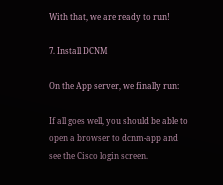With that, we are ready to run!

7. Install DCNM

On the App server, we finally run:

If all goes well, you should be able to open a browser to dcnm-app and see the Cisco login screen.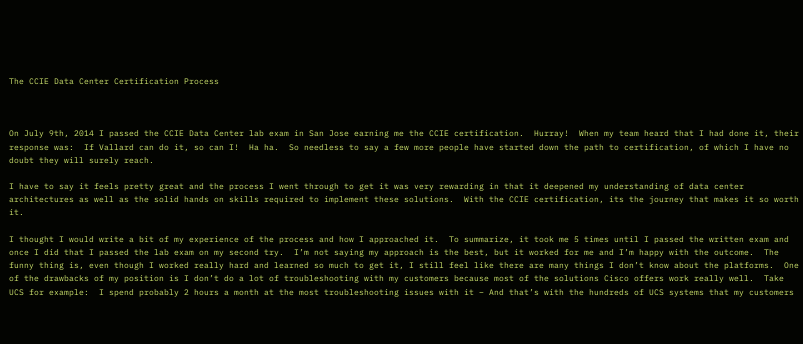The CCIE Data Center Certification Process



On July 9th, 2014 I passed the CCIE Data Center lab exam in San Jose earning me the CCIE certification.  Hurray!  When my team heard that I had done it, their response was:  If Vallard can do it, so can I!  Ha ha.  So needless to say a few more people have started down the path to certification, of which I have no doubt they will surely reach.

I have to say it feels pretty great and the process I went through to get it was very rewarding in that it deepened my understanding of data center architectures as well as the solid hands on skills required to implement these solutions.  With the CCIE certification, its the journey that makes it so worth it.

I thought I would write a bit of my experience of the process and how I approached it.  To summarize, it took me 5 times until I passed the written exam and once I did that I passed the lab exam on my second try.  I’m not saying my approach is the best, but it worked for me and I’m happy with the outcome.  The funny thing is, even though I worked really hard and learned so much to get it, I still feel like there are many things I don’t know about the platforms.  One of the drawbacks of my position is I don’t do a lot of troubleshooting with my customers because most of the solutions Cisco offers work really well.  Take UCS for example:  I spend probably 2 hours a month at the most troubleshooting issues with it – And that’s with the hundreds of UCS systems that my customers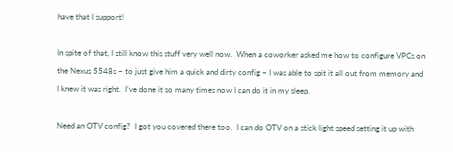have that I support!

In spite of that, I still know this stuff very well now.  When a coworker asked me how to configure VPCs on the Nexus 5548s – to just give him a quick and dirty config – I was able to spit it all out from memory and I knew it was right.  I’ve done it so many times now I can do it in my sleep.

Need an OTV config?  I got you covered there too.  I can do OTV on a stick light speed setting it up with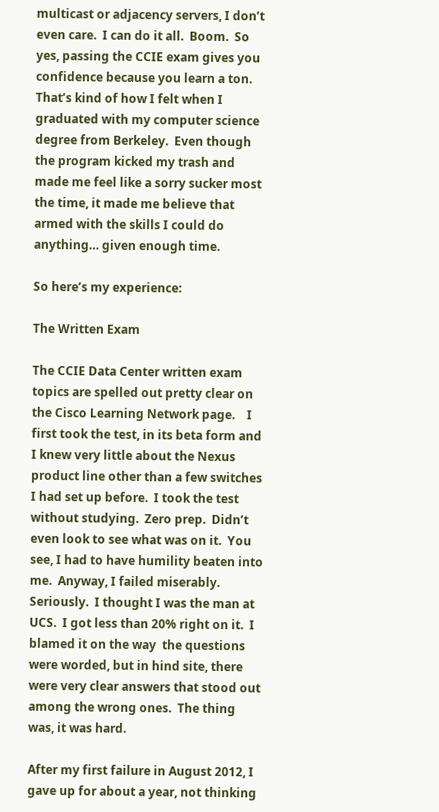multicast or adjacency servers, I don’t even care.  I can do it all.  Boom.  So yes, passing the CCIE exam gives you confidence because you learn a ton.  That’s kind of how I felt when I graduated with my computer science degree from Berkeley.  Even though the program kicked my trash and made me feel like a sorry sucker most the time, it made me believe that armed with the skills I could do anything… given enough time.

So here’s my experience:

The Written Exam

The CCIE Data Center written exam topics are spelled out pretty clear on the Cisco Learning Network page.    I first took the test, in its beta form and I knew very little about the Nexus product line other than a few switches I had set up before.  I took the test without studying.  Zero prep.  Didn’t even look to see what was on it.  You see, I had to have humility beaten into me.  Anyway, I failed miserably.  Seriously.  I thought I was the man at UCS.  I got less than 20% right on it.  I blamed it on the way  the questions were worded, but in hind site, there were very clear answers that stood out among the wrong ones.  The thing was, it was hard.

After my first failure in August 2012, I gave up for about a year, not thinking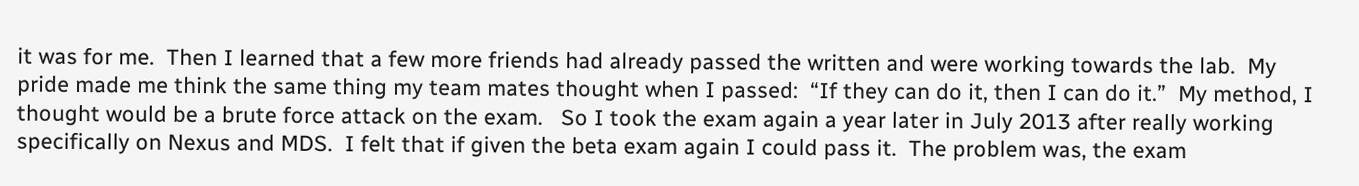it was for me.  Then I learned that a few more friends had already passed the written and were working towards the lab.  My pride made me think the same thing my team mates thought when I passed:  “If they can do it, then I can do it.”  My method, I thought would be a brute force attack on the exam.   So I took the exam again a year later in July 2013 after really working specifically on Nexus and MDS.  I felt that if given the beta exam again I could pass it.  The problem was, the exam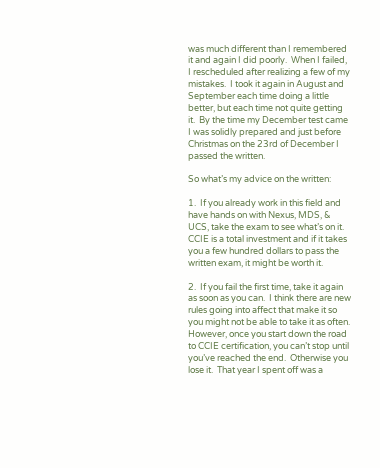was much different than I remembered it and again I did poorly.  When I failed, I rescheduled after realizing a few of my mistakes.  I took it again in August and September each time doing a little better, but each time not quite getting it.  By the time my December test came I was solidly prepared and just before Christmas on the 23rd of December I passed the written.

So what’s my advice on the written:

1.  If you already work in this field and have hands on with Nexus, MDS, & UCS, take the exam to see what’s on it.  CCIE is a total investment and if it takes you a few hundred dollars to pass the written exam, it might be worth it.

2.  If you fail the first time, take it again as soon as you can.  I think there are new rules going into affect that make it so you might not be able to take it as often.  However, once you start down the road to CCIE certification, you can’t stop until you’ve reached the end.  Otherwise you lose it.  That year I spent off was a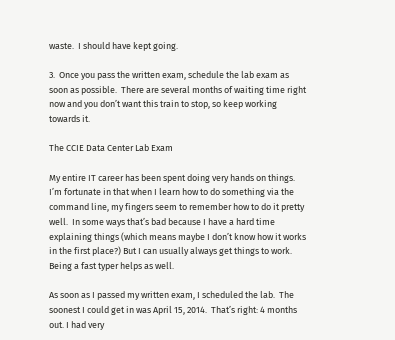waste.  I should have kept going.

3.  Once you pass the written exam, schedule the lab exam as soon as possible.  There are several months of waiting time right now and you don’t want this train to stop, so keep working towards it.

The CCIE Data Center Lab Exam

My entire IT career has been spent doing very hands on things.  I’m fortunate in that when I learn how to do something via the command line, my fingers seem to remember how to do it pretty well.  In some ways that’s bad because I have a hard time explaining things (which means maybe I don’t know how it works in the first place?) But I can usually always get things to work.  Being a fast typer helps as well.

As soon as I passed my written exam, I scheduled the lab.  The soonest I could get in was April 15, 2014.  That’s right: 4 months out. I had very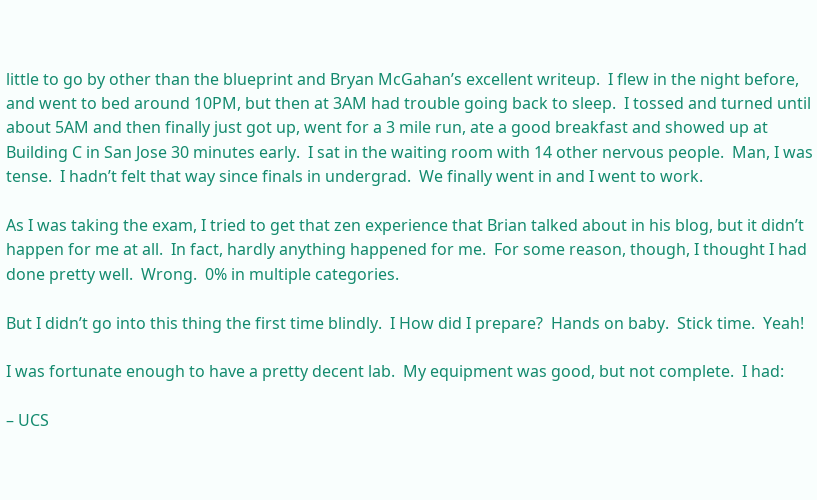little to go by other than the blueprint and Bryan McGahan’s excellent writeup.  I flew in the night before, and went to bed around 10PM, but then at 3AM had trouble going back to sleep.  I tossed and turned until about 5AM and then finally just got up, went for a 3 mile run, ate a good breakfast and showed up at Building C in San Jose 30 minutes early.  I sat in the waiting room with 14 other nervous people.  Man, I was tense.  I hadn’t felt that way since finals in undergrad.  We finally went in and I went to work.

As I was taking the exam, I tried to get that zen experience that Brian talked about in his blog, but it didn’t happen for me at all.  In fact, hardly anything happened for me.  For some reason, though, I thought I had done pretty well.  Wrong.  0% in multiple categories.

But I didn’t go into this thing the first time blindly.  I How did I prepare?  Hands on baby.  Stick time.  Yeah!

I was fortunate enough to have a pretty decent lab.  My equipment was good, but not complete.  I had:

– UCS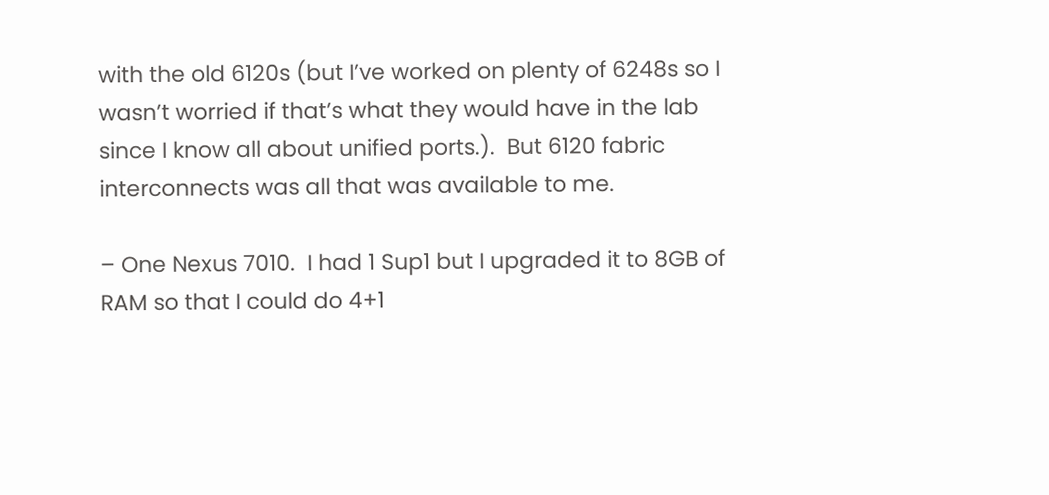with the old 6120s (but I’ve worked on plenty of 6248s so I wasn’t worried if that’s what they would have in the lab since I know all about unified ports.).  But 6120 fabric interconnects was all that was available to me.

– One Nexus 7010.  I had 1 Sup1 but I upgraded it to 8GB of RAM so that I could do 4+1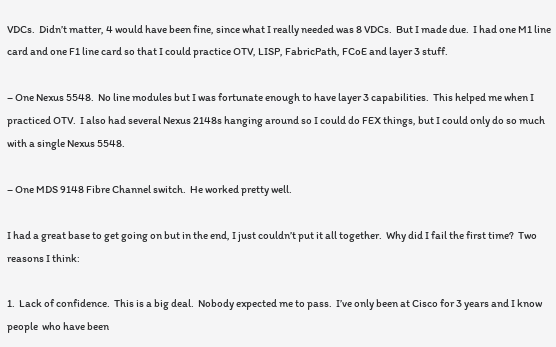VDCs.  Didn’t matter, 4 would have been fine, since what I really needed was 8 VDCs.  But I made due.  I had one M1 line card and one F1 line card so that I could practice OTV, LISP, FabricPath, FCoE and layer 3 stuff.

– One Nexus 5548.  No line modules but I was fortunate enough to have layer 3 capabilities.  This helped me when I practiced OTV.  I also had several Nexus 2148s hanging around so I could do FEX things, but I could only do so much with a single Nexus 5548.

– One MDS 9148 Fibre Channel switch.  He worked pretty well.

I had a great base to get going on but in the end, I just couldn’t put it all together.  Why did I fail the first time?  Two reasons I think:

1.  Lack of confidence.  This is a big deal.  Nobody expected me to pass.  I’ve only been at Cisco for 3 years and I know people  who have been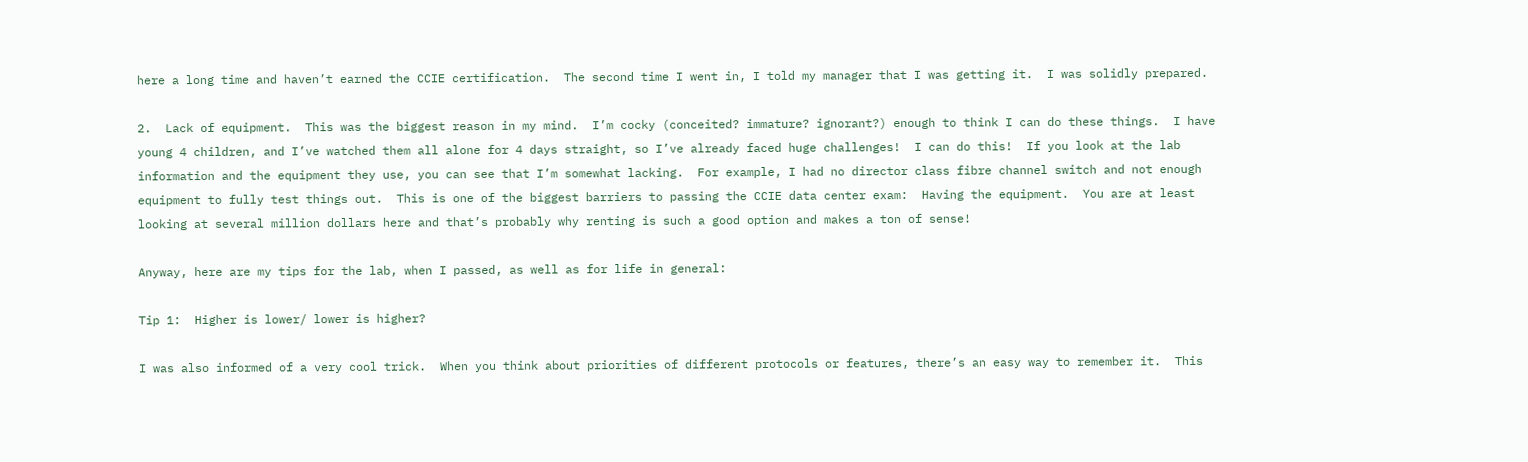here a long time and haven’t earned the CCIE certification.  The second time I went in, I told my manager that I was getting it.  I was solidly prepared.

2.  Lack of equipment.  This was the biggest reason in my mind.  I’m cocky (conceited? immature? ignorant?) enough to think I can do these things.  I have young 4 children, and I’ve watched them all alone for 4 days straight, so I’ve already faced huge challenges!  I can do this!  If you look at the lab information and the equipment they use, you can see that I’m somewhat lacking.  For example, I had no director class fibre channel switch and not enough equipment to fully test things out.  This is one of the biggest barriers to passing the CCIE data center exam:  Having the equipment.  You are at least looking at several million dollars here and that’s probably why renting is such a good option and makes a ton of sense!

Anyway, here are my tips for the lab, when I passed, as well as for life in general:

Tip 1:  Higher is lower/ lower is higher?

I was also informed of a very cool trick.  When you think about priorities of different protocols or features, there’s an easy way to remember it.  This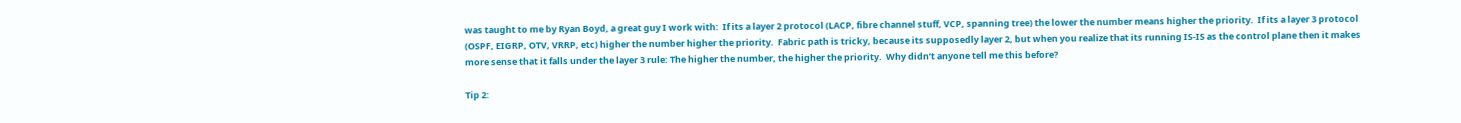was taught to me by Ryan Boyd, a great guy I work with:  If its a layer 2 protocol (LACP, fibre channel stuff, VCP, spanning tree) the lower the number means higher the priority.  If its a layer 3 protocol (OSPF, EIGRP, OTV, VRRP, etc) higher the number higher the priority.  Fabric path is tricky, because its supposedly layer 2, but when you realize that its running IS-IS as the control plane then it makes more sense that it falls under the layer 3 rule: The higher the number, the higher the priority.  Why didn’t anyone tell me this before?

Tip 2: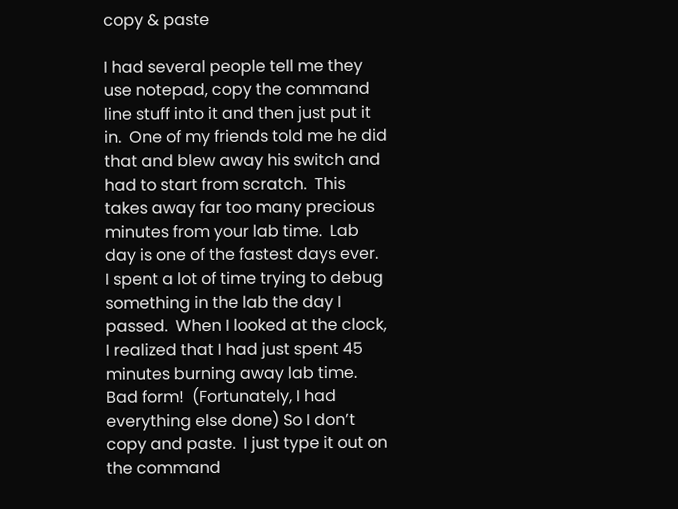copy & paste

I had several people tell me they use notepad, copy the command line stuff into it and then just put it in.  One of my friends told me he did that and blew away his switch and had to start from scratch.  This takes away far too many precious minutes from your lab time.  Lab day is one of the fastest days ever.  I spent a lot of time trying to debug something in the lab the day I passed.  When I looked at the clock, I realized that I had just spent 45 minutes burning away lab time.  Bad form!  (Fortunately, I had everything else done) So I don’t copy and paste.  I just type it out on the command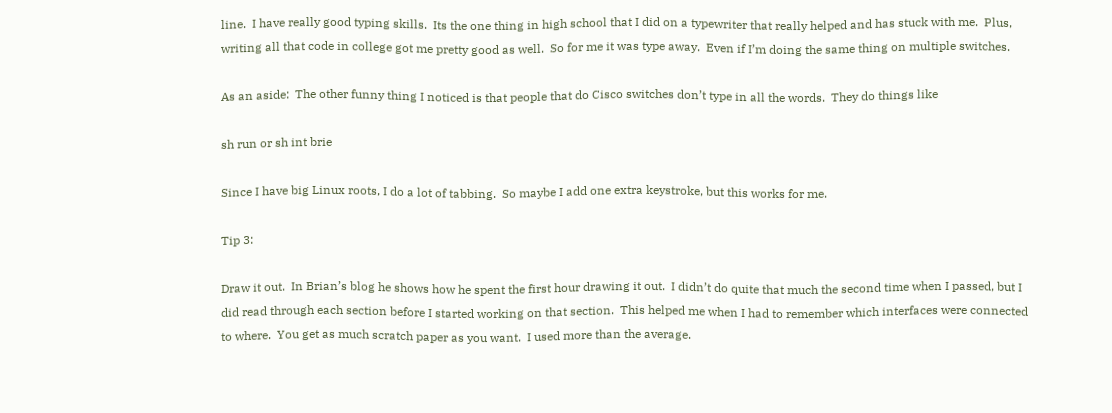line.  I have really good typing skills.  Its the one thing in high school that I did on a typewriter that really helped and has stuck with me.  Plus, writing all that code in college got me pretty good as well.  So for me it was type away.  Even if I’m doing the same thing on multiple switches.

As an aside:  The other funny thing I noticed is that people that do Cisco switches don’t type in all the words.  They do things like

sh run or sh int brie

Since I have big Linux roots, I do a lot of tabbing.  So maybe I add one extra keystroke, but this works for me.

Tip 3:

Draw it out.  In Brian’s blog he shows how he spent the first hour drawing it out.  I didn’t do quite that much the second time when I passed, but I did read through each section before I started working on that section.  This helped me when I had to remember which interfaces were connected to where.  You get as much scratch paper as you want.  I used more than the average.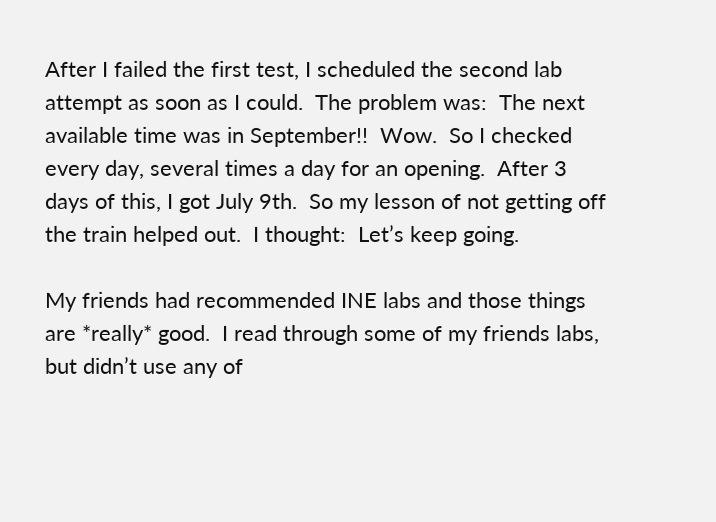After I failed the first test, I scheduled the second lab attempt as soon as I could.  The problem was:  The next available time was in September!!  Wow.  So I checked every day, several times a day for an opening.  After 3 days of this, I got July 9th.  So my lesson of not getting off the train helped out.  I thought:  Let’s keep going.

My friends had recommended INE labs and those things are *really* good.  I read through some of my friends labs, but didn’t use any of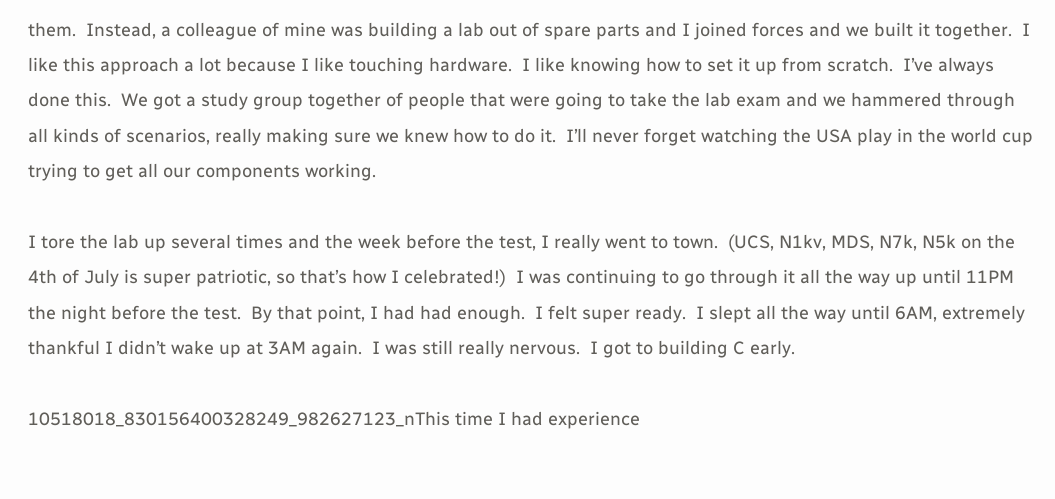them.  Instead, a colleague of mine was building a lab out of spare parts and I joined forces and we built it together.  I like this approach a lot because I like touching hardware.  I like knowing how to set it up from scratch.  I’ve always done this.  We got a study group together of people that were going to take the lab exam and we hammered through all kinds of scenarios, really making sure we knew how to do it.  I’ll never forget watching the USA play in the world cup trying to get all our components working.

I tore the lab up several times and the week before the test, I really went to town.  (UCS, N1kv, MDS, N7k, N5k on the 4th of July is super patriotic, so that’s how I celebrated!)  I was continuing to go through it all the way up until 11PM the night before the test.  By that point, I had had enough.  I felt super ready.  I slept all the way until 6AM, extremely thankful I didn’t wake up at 3AM again.  I was still really nervous.  I got to building C early.

10518018_830156400328249_982627123_nThis time I had experience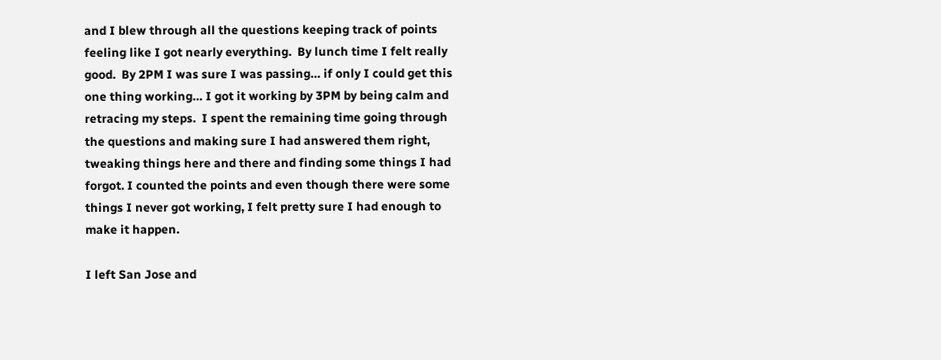and I blew through all the questions keeping track of points feeling like I got nearly everything.  By lunch time I felt really good.  By 2PM I was sure I was passing… if only I could get this one thing working… I got it working by 3PM by being calm and retracing my steps.  I spent the remaining time going through the questions and making sure I had answered them right, tweaking things here and there and finding some things I had forgot. I counted the points and even though there were some things I never got working, I felt pretty sure I had enough to make it happen.

I left San Jose and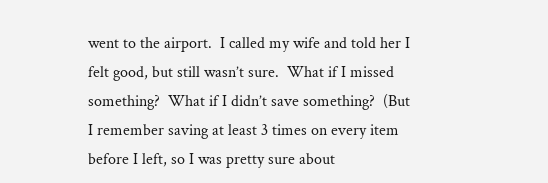went to the airport.  I called my wife and told her I felt good, but still wasn’t sure.  What if I missed something?  What if I didn’t save something?  (But I remember saving at least 3 times on every item before I left, so I was pretty sure about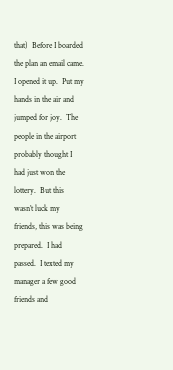that)  Before I boarded the plan an email came.  I opened it up.  Put my hands in the air and jumped for joy.  The people in the airport probably thought I had just won the lottery.  But this wasn’t luck my friends, this was being prepared.  I had passed.  I texted my manager a few good friends and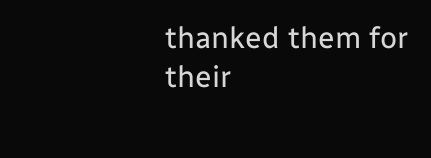thanked them for their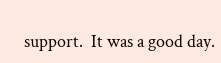support.  It was a good day.